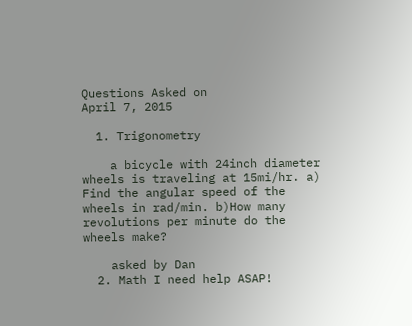Questions Asked on
April 7, 2015

  1. Trigonometry

    a bicycle with 24inch diameter wheels is traveling at 15mi/hr. a) Find the angular speed of the wheels in rad/min. b)How many revolutions per minute do the wheels make?

    asked by Dan
  2. Math I need help ASAP!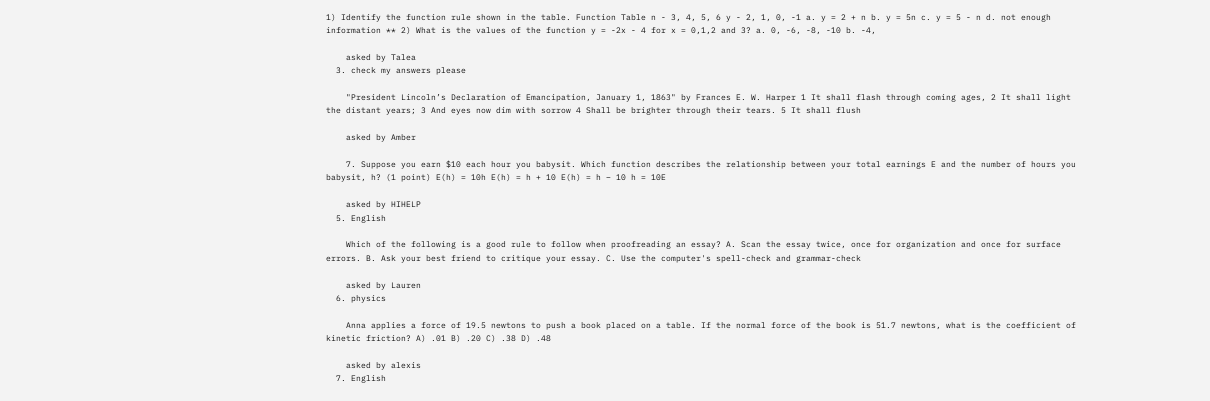1) Identify the function rule shown in the table. Function Table n - 3, 4, 5, 6 y - 2, 1, 0, -1 a. y = 2 + n b. y = 5n c. y = 5 - n d. not enough information ** 2) What is the values of the function y = -2x - 4 for x = 0,1,2 and 3? a. 0, -6, -8, -10 b. -4,

    asked by Talea
  3. check my answers please

    "President Lincoln’s Declaration of Emancipation, January 1, 1863" by Frances E. W. Harper 1 It shall flash through coming ages, 2 It shall light the distant years; 3 And eyes now dim with sorrow 4 Shall be brighter through their tears. 5 It shall flush

    asked by Amber

    7. Suppose you earn $10 each hour you babysit. Which function describes the relationship between your total earnings E and the number of hours you babysit, h? (1 point) E(h) = 10h E(h) = h + 10 E(h) = h – 10 h = 10E

    asked by HIHELP
  5. English

    Which of the following is a good rule to follow when proofreading an essay? A. Scan the essay twice, once for organization and once for surface errors. B. Ask your best friend to critique your essay. C. Use the computer's spell-check and grammar-check

    asked by Lauren
  6. physics

    Anna applies a force of 19.5 newtons to push a book placed on a table. If the normal force of the book is 51.7 newtons, what is the coefficient of kinetic friction? A) .01 B) .20 C) .38 D) .48

    asked by alexis
  7. English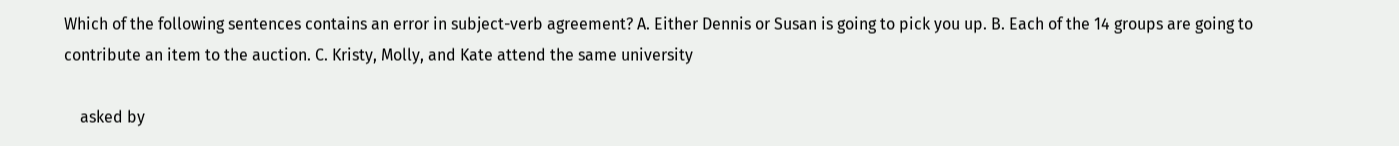Which of the following sentences contains an error in subject-verb agreement? A. Either Dennis or Susan is going to pick you up. B. Each of the 14 groups are going to contribute an item to the auction. C. Kristy, Molly, and Kate attend the same university

    asked by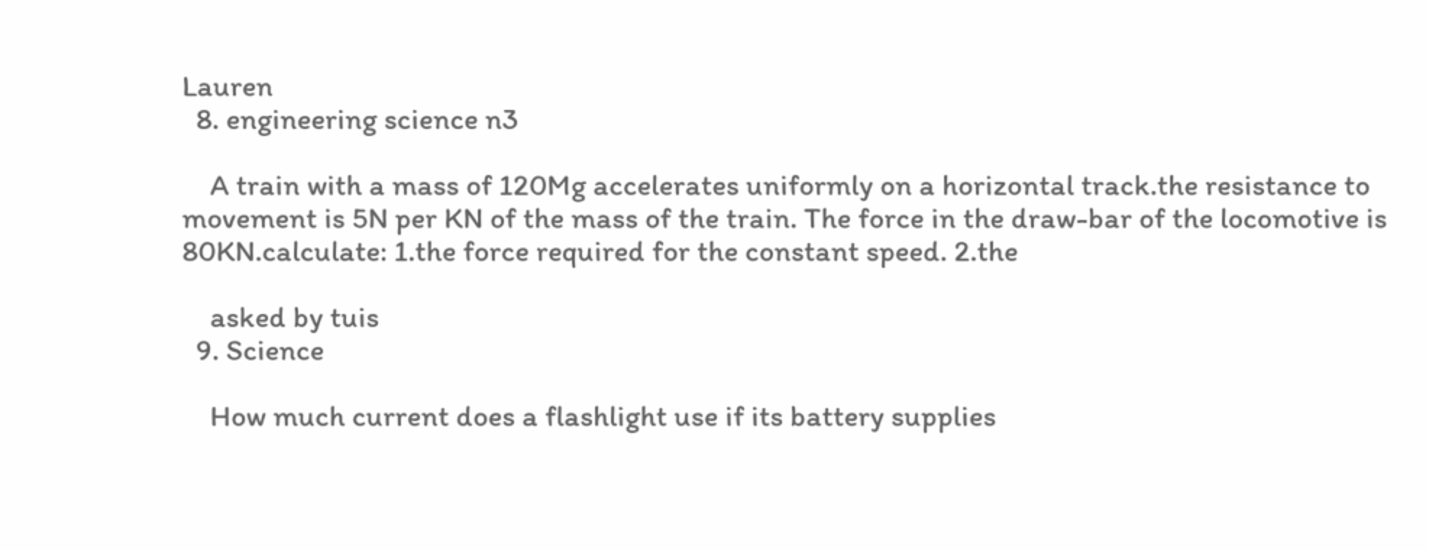Lauren
  8. engineering science n3

    A train with a mass of 120Mg accelerates uniformly on a horizontal track.the resistance to movement is 5N per KN of the mass of the train. The force in the draw-bar of the locomotive is 80KN.calculate: 1.the force required for the constant speed. 2.the

    asked by tuis
  9. Science

    How much current does a flashlight use if its battery supplies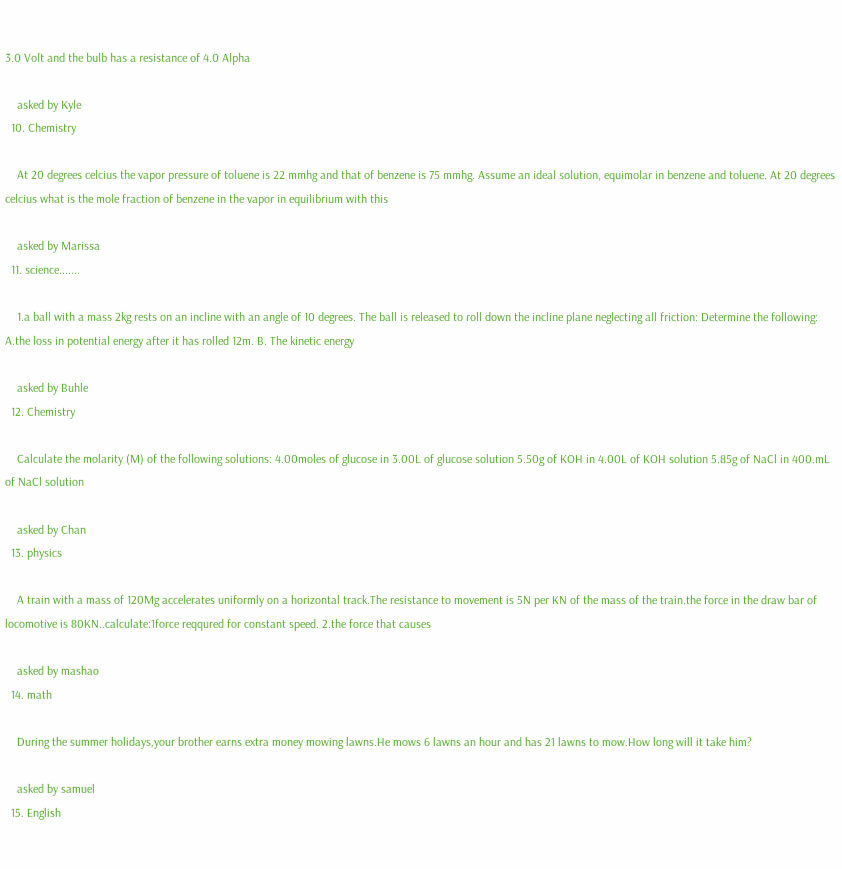3.0 Volt and the bulb has a resistance of 4.0 Alpha

    asked by Kyle
  10. Chemistry

    At 20 degrees celcius the vapor pressure of toluene is 22 mmhg and that of benzene is 75 mmhg. Assume an ideal solution, equimolar in benzene and toluene. At 20 degrees celcius what is the mole fraction of benzene in the vapor in equilibrium with this

    asked by Marissa
  11. science.......

    1.a ball with a mass 2kg rests on an incline with an angle of 10 degrees. The ball is released to roll down the incline plane neglecting all friction: Determine the following: A.the loss in potential energy after it has rolled 12m. B. The kinetic energy

    asked by Buhle
  12. Chemistry

    Calculate the molarity (M) of the following solutions: 4.00moles of glucose in 3.00L of glucose solution 5.50g of KOH in 4.00L of KOH solution 5.85g of NaCl in 400.mL of NaCl solution

    asked by Chan
  13. physics

    A train with a mass of 120Mg accelerates uniformly on a horizontal track.The resistance to movement is 5N per KN of the mass of the train.the force in the draw bar of locomotive is 80KN..calculate:1force reqqured for constant speed. 2.the force that causes

    asked by mashao
  14. math

    During the summer holidays,your brother earns extra money mowing lawns.He mows 6 lawns an hour and has 21 lawns to mow.How long will it take him?

    asked by samuel
  15. English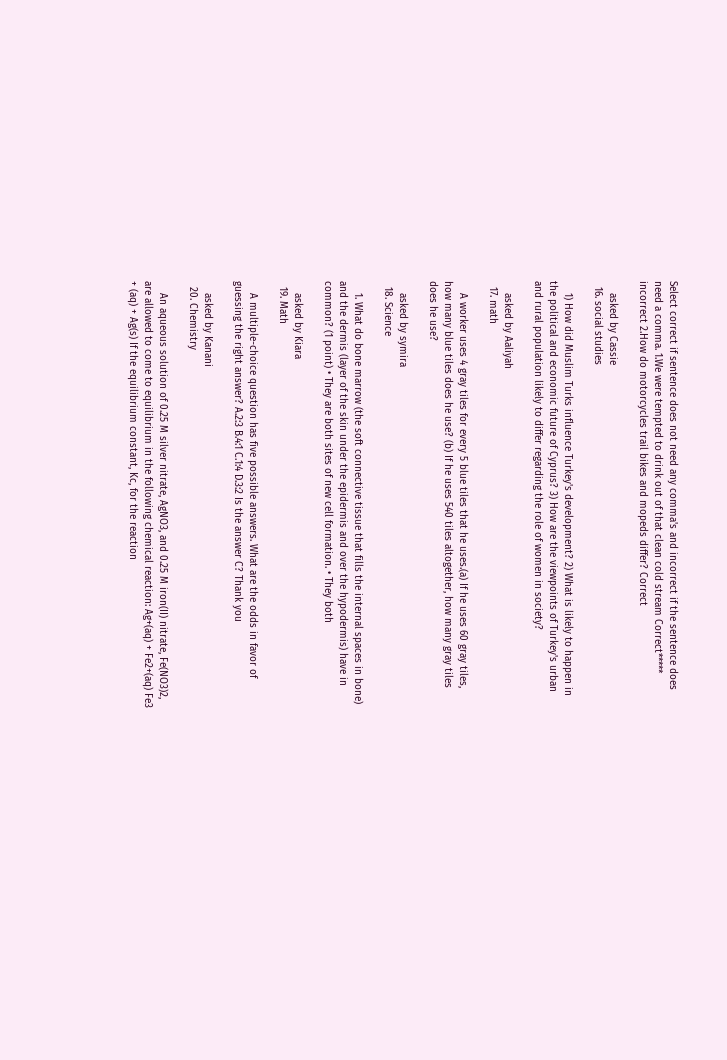Select correct if sentence does not need any comma's and incorrect if the sentence does need a comma. 1.We were tempted to drink out of that clean cold stream Correct***** incorrect 2.How do motorcycles trail bikes and mopeds differ? Correct

    asked by Cassie
  16. social studies

    1) How did Muslim Turks influence Turkey's development? 2) What is likely to happen in the political and economic future of Cyprus? 3) How are the viewpoints of Turkey's urban and rural population likely to differ regarding the role of women in society?

    asked by Aaliyah
  17. math

    A worker uses 4 gray tiles for every 5 blue tiles that he uses.(a) If he uses 60 gray tiles, how many blue tiles does he use? (b) If he uses 540 tiles altogether, how many gray tiles does he use?

    asked by symira
  18. Science

    1. What do bone marrow (the soft connective tissue that fills the internal spaces in bone) and the dermis (layer of the skin under the epidermis and over the hypodermis) have in common? (1 point) • They are both sites of new cell formation. • They both

    asked by Kiara
  19. Math

    A multiple-choice question has five possible answers. What are the odds in favor of guessing the right answer? A.2:3 B.4:1 C.1:4 D.3:2 Is the answer C? Thank you

    asked by Kanani
  20. Chemistry

    An aqueous solution of 0.25 M silver nitrate, AgNO3, and 0.25 M iron(II) nitrate, Fe(NO3)2, are allowed to come to equilibrium in the following chemical reaction: Ag+(aq) + Fe2+(aq) Fe3 + (aq) + Ag(s) If the equilibrium constant, Kc, for the reaction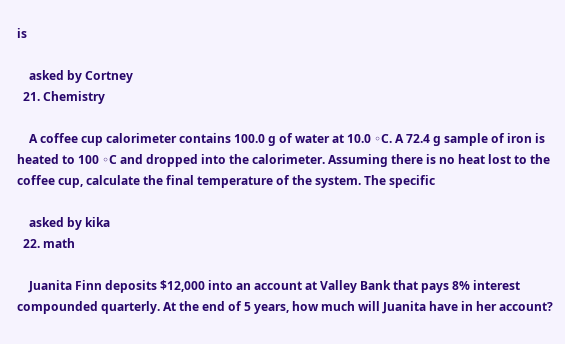is

    asked by Cortney
  21. Chemistry

    A coffee cup calorimeter contains 100.0 g of water at 10.0 ◦C. A 72.4 g sample of iron is heated to 100 ◦C and dropped into the calorimeter. Assuming there is no heat lost to the coffee cup, calculate the final temperature of the system. The specific

    asked by kika
  22. math

    Juanita Finn deposits $12,000 into an account at Valley Bank that pays 8% interest compounded quarterly. At the end of 5 years, how much will Juanita have in her account?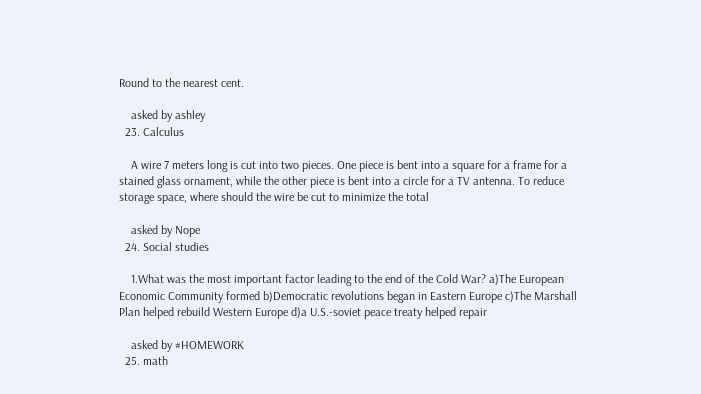Round to the nearest cent.

    asked by ashley
  23. Calculus

    A wire 7 meters long is cut into two pieces. One piece is bent into a square for a frame for a stained glass ornament, while the other piece is bent into a circle for a TV antenna. To reduce storage space, where should the wire be cut to minimize the total

    asked by Nope
  24. Social studies

    1.What was the most important factor leading to the end of the Cold War? a)The European Economic Community formed b)Democratic revolutions began in Eastern Europe c)The Marshall Plan helped rebuild Western Europe d)a U.S.-soviet peace treaty helped repair

    asked by #HOMEWORK
  25. math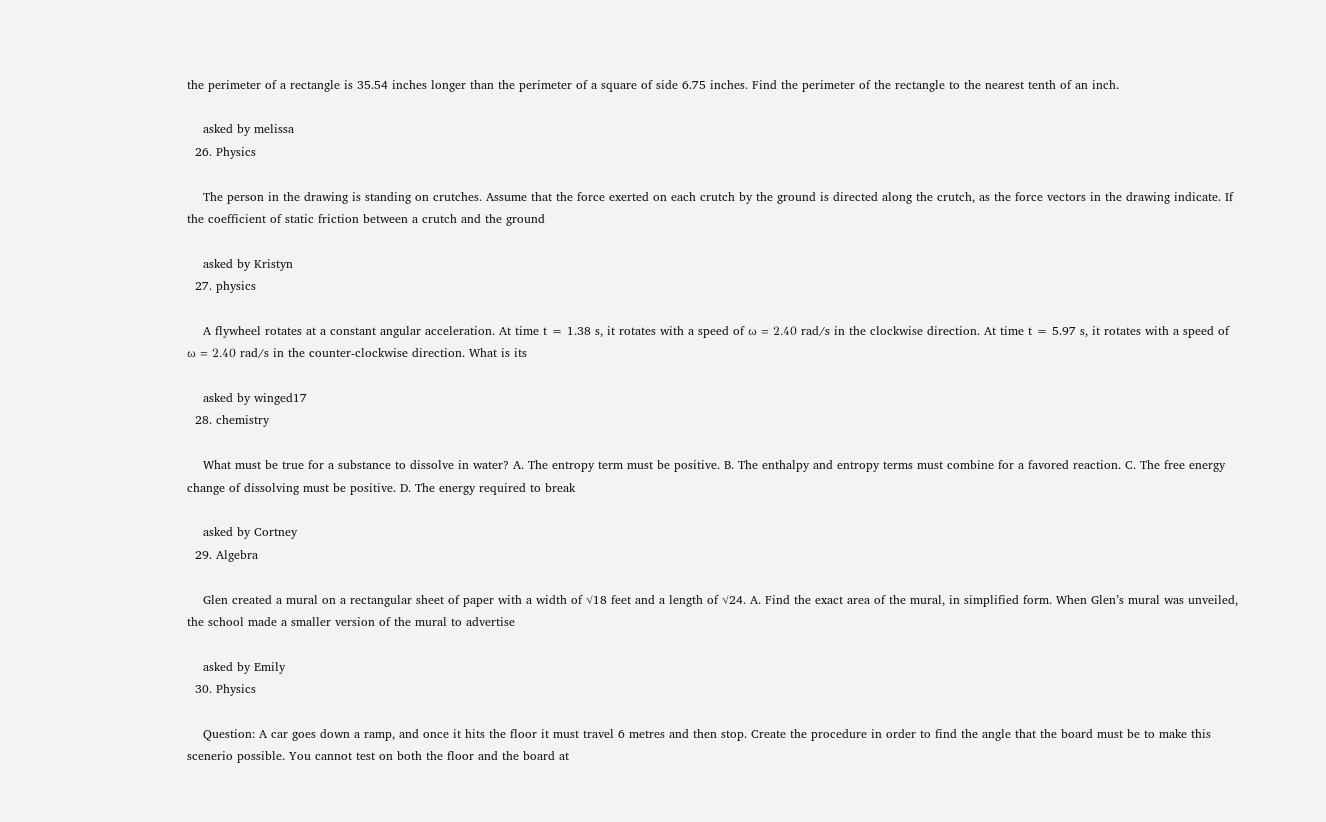the perimeter of a rectangle is 35.54 inches longer than the perimeter of a square of side 6.75 inches. Find the perimeter of the rectangle to the nearest tenth of an inch.

    asked by melissa
  26. Physics

    The person in the drawing is standing on crutches. Assume that the force exerted on each crutch by the ground is directed along the crutch, as the force vectors in the drawing indicate. If the coefficient of static friction between a crutch and the ground

    asked by Kristyn
  27. physics

    A flywheel rotates at a constant angular acceleration. At time t = 1.38 s, it rotates with a speed of ω = 2.40 rad/s in the clockwise direction. At time t = 5.97 s, it rotates with a speed of ω = 2.40 rad/s in the counter-clockwise direction. What is its

    asked by winged17
  28. chemistry

    What must be true for a substance to dissolve in water? A. The entropy term must be positive. B. The enthalpy and entropy terms must combine for a favored reaction. C. The free energy change of dissolving must be positive. D. The energy required to break

    asked by Cortney
  29. Algebra

    Glen created a mural on a rectangular sheet of paper with a width of √18 feet and a length of √24. A. Find the exact area of the mural, in simplified form. When Glen’s mural was unveiled, the school made a smaller version of the mural to advertise

    asked by Emily
  30. Physics

    Question: A car goes down a ramp, and once it hits the floor it must travel 6 metres and then stop. Create the procedure in order to find the angle that the board must be to make this scenerio possible. You cannot test on both the floor and the board at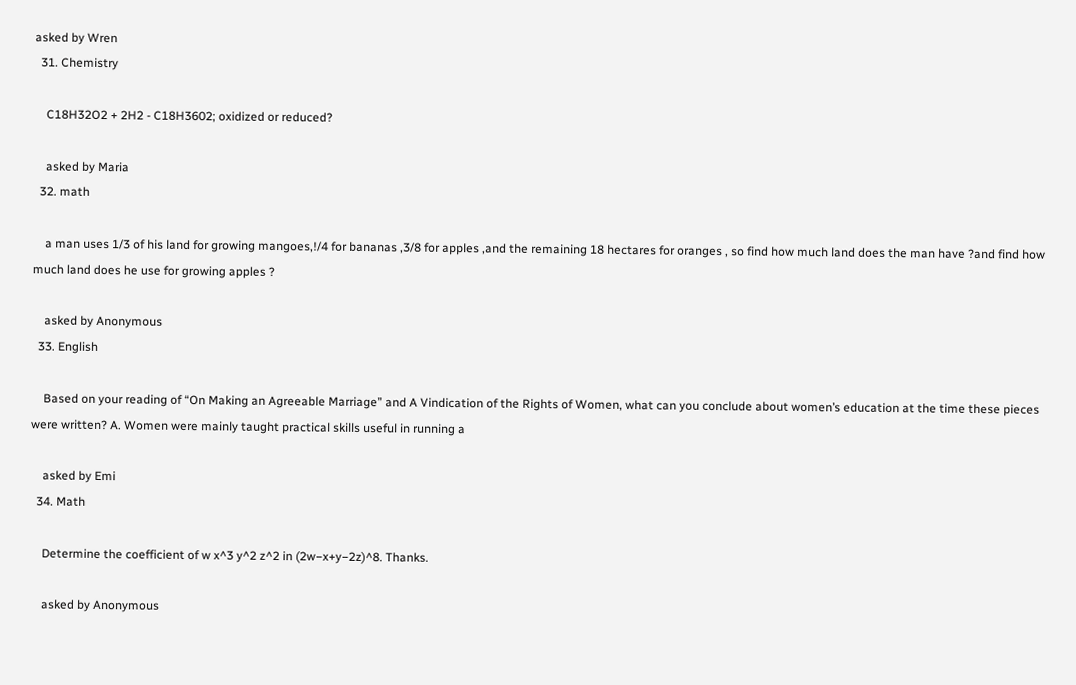asked by Wren
  31. Chemistry

    C18H32O2 + 2H2 - C18H3602; oxidized or reduced?

    asked by Maria
  32. math

    a man uses 1/3 of his land for growing mangoes,!/4 for bananas ,3/8 for apples ,and the remaining 18 hectares for oranges , so find how much land does the man have ?and find how much land does he use for growing apples ?

    asked by Anonymous
  33. English

    Based on your reading of “On Making an Agreeable Marriage” and A Vindication of the Rights of Women, what can you conclude about women’s education at the time these pieces were written? A. Women were mainly taught practical skills useful in running a

    asked by Emi
  34. Math

    Determine the coefficient of w x^3 y^2 z^2 in (2w−x+y−2z)^8. Thanks.

    asked by Anonymous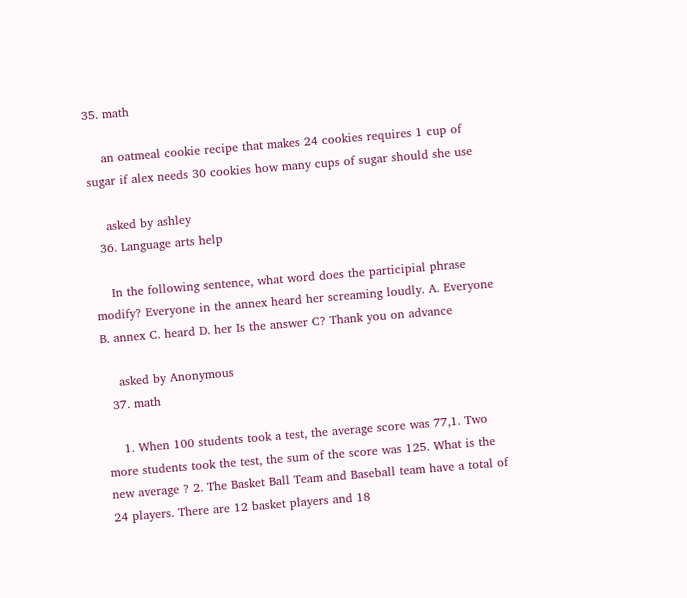35. math

    an oatmeal cookie recipe that makes 24 cookies requires 1 cup of sugar if alex needs 30 cookies how many cups of sugar should she use

    asked by ashley
  36. Language arts help

    In the following sentence, what word does the participial phrase modify? Everyone in the annex heard her screaming loudly. A. Everyone B. annex C. heard D. her Is the answer C? Thank you on advance

    asked by Anonymous
  37. math

    1. When 100 students took a test, the average score was 77,1. Two more students took the test, the sum of the score was 125. What is the new average ? 2. The Basket Ball Team and Baseball team have a total of 24 players. There are 12 basket players and 18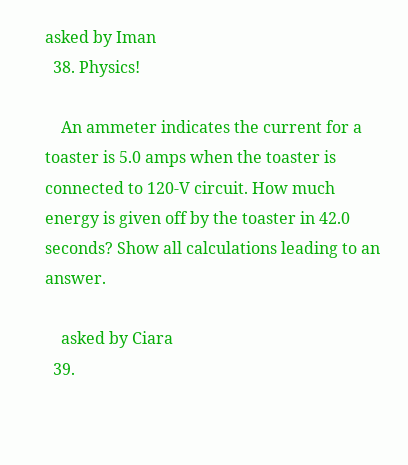asked by Iman
  38. Physics!

    An ammeter indicates the current for a toaster is 5.0 amps when the toaster is connected to 120-V circuit. How much energy is given off by the toaster in 42.0 seconds? Show all calculations leading to an answer.

    asked by Ciara
  39.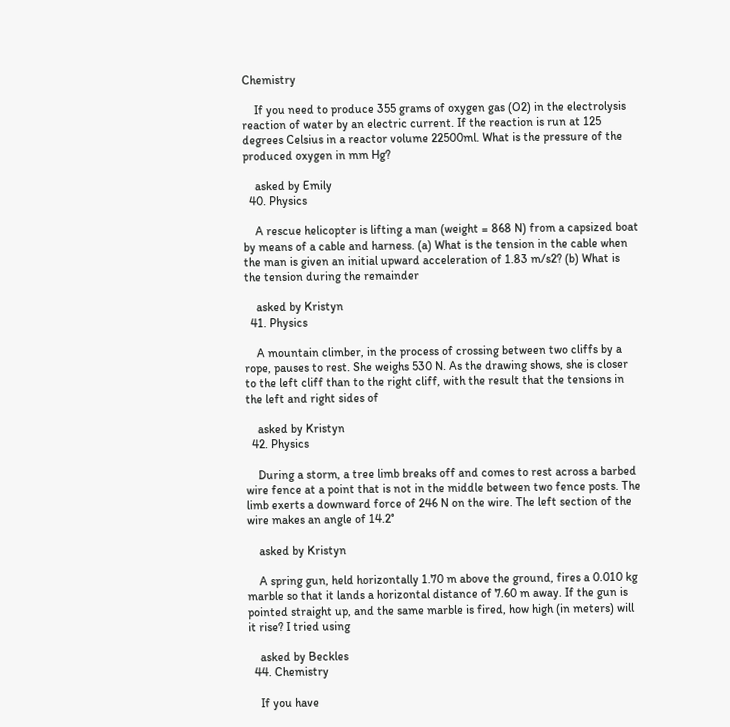Chemistry

    If you need to produce 355 grams of oxygen gas (O2) in the electrolysis reaction of water by an electric current. If the reaction is run at 125 degrees Celsius in a reactor volume 22500ml. What is the pressure of the produced oxygen in mm Hg?

    asked by Emily
  40. Physics

    A rescue helicopter is lifting a man (weight = 868 N) from a capsized boat by means of a cable and harness. (a) What is the tension in the cable when the man is given an initial upward acceleration of 1.83 m/s2? (b) What is the tension during the remainder

    asked by Kristyn
  41. Physics

    A mountain climber, in the process of crossing between two cliffs by a rope, pauses to rest. She weighs 530 N. As the drawing shows, she is closer to the left cliff than to the right cliff, with the result that the tensions in the left and right sides of

    asked by Kristyn
  42. Physics

    During a storm, a tree limb breaks off and comes to rest across a barbed wire fence at a point that is not in the middle between two fence posts. The limb exerts a downward force of 246 N on the wire. The left section of the wire makes an angle of 14.2°

    asked by Kristyn

    A spring gun, held horizontally 1.70 m above the ground, fires a 0.010 kg marble so that it lands a horizontal distance of 7.60 m away. If the gun is pointed straight up, and the same marble is fired, how high (in meters) will it rise? I tried using

    asked by Beckles
  44. Chemistry

    If you have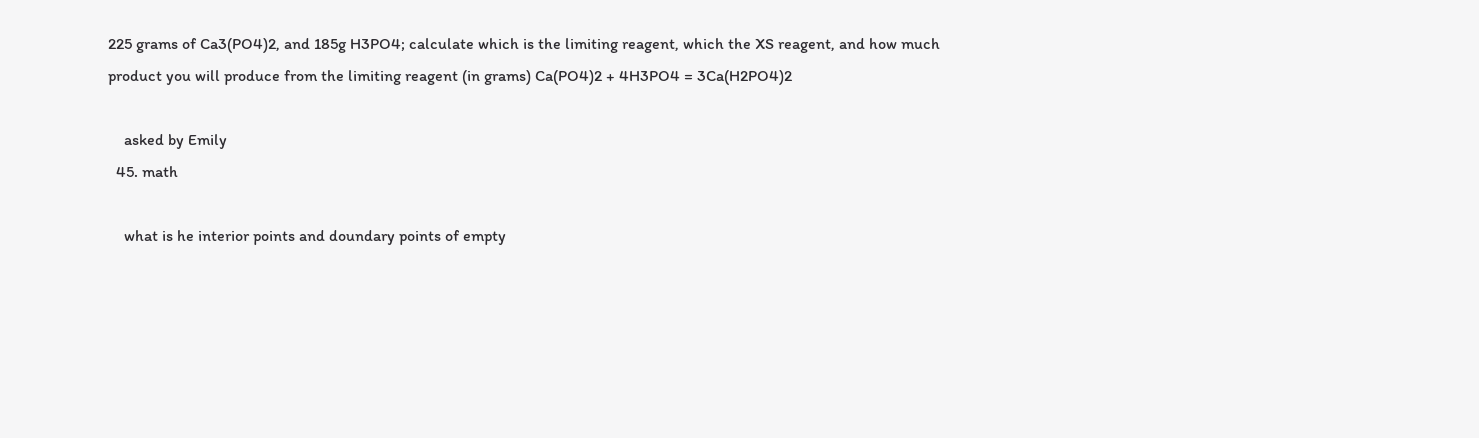225 grams of Ca3(PO4)2, and 185g H3PO4; calculate which is the limiting reagent, which the XS reagent, and how much product you will produce from the limiting reagent (in grams) Ca(PO4)2 + 4H3PO4 = 3Ca(H2PO4)2

    asked by Emily
  45. math

    what is he interior points and doundary points of empty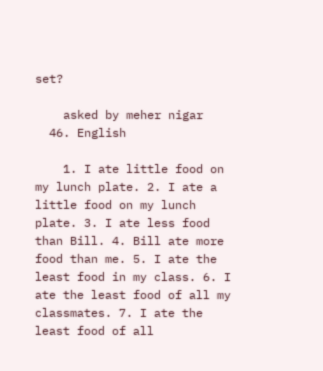set?

    asked by meher nigar
  46. English

    1. I ate little food on my lunch plate. 2. I ate a little food on my lunch plate. 3. I ate less food than Bill. 4. Bill ate more food than me. 5. I ate the least food in my class. 6. I ate the least food of all my classmates. 7. I ate the least food of all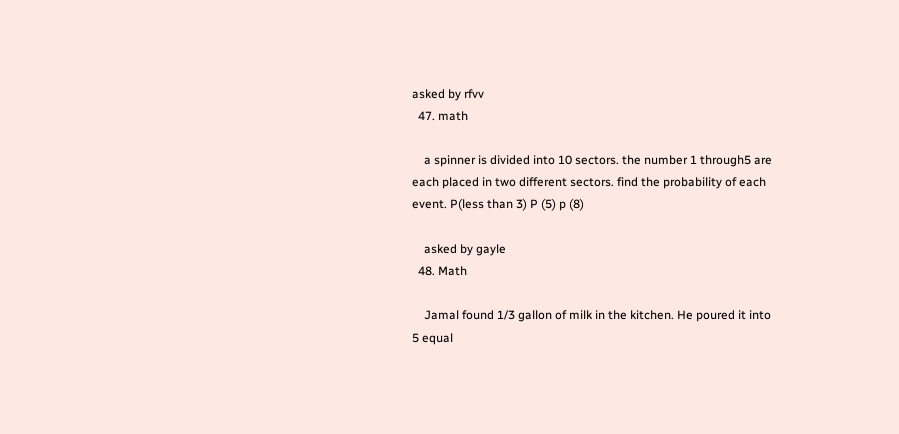asked by rfvv
  47. math

    a spinner is divided into 10 sectors. the number 1 through5 are each placed in two different sectors. find the probability of each event. P(less than 3) P (5) p (8)

    asked by gayle
  48. Math

    Jamal found 1/3 gallon of milk in the kitchen. He poured it into 5 equal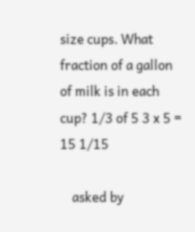size cups. What fraction of a gallon of milk is in each cup? 1/3 of 5 3 x 5 = 15 1/15

    asked by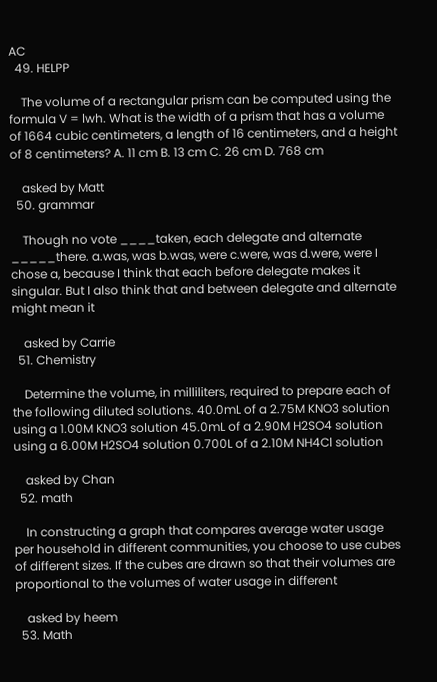AC
  49. HELPP

    The volume of a rectangular prism can be computed using the formula V = lwh. What is the width of a prism that has a volume of 1664 cubic centimeters, a length of 16 centimeters, and a height of 8 centimeters? A. 11 cm B. 13 cm C. 26 cm D. 768 cm

    asked by Matt
  50. grammar

    Though no vote ____taken, each delegate and alternate _____there. a.was, was b.was, were c.were, was d.were, were I chose a, because I think that each before delegate makes it singular. But I also think that and between delegate and alternate might mean it

    asked by Carrie
  51. Chemistry

    Determine the volume, in milliliters, required to prepare each of the following diluted solutions. 40.0mL of a 2.75M KNO3 solution using a 1.00M KNO3 solution 45.0mL of a 2.90M H2SO4 solution using a 6.00M H2SO4 solution 0.700L of a 2.10M NH4Cl solution

    asked by Chan
  52. math

    In constructing a graph that compares average water usage per household in different communities, you choose to use cubes of different sizes. If the cubes are drawn so that their volumes are proportional to the volumes of water usage in different

    asked by heem
  53. Math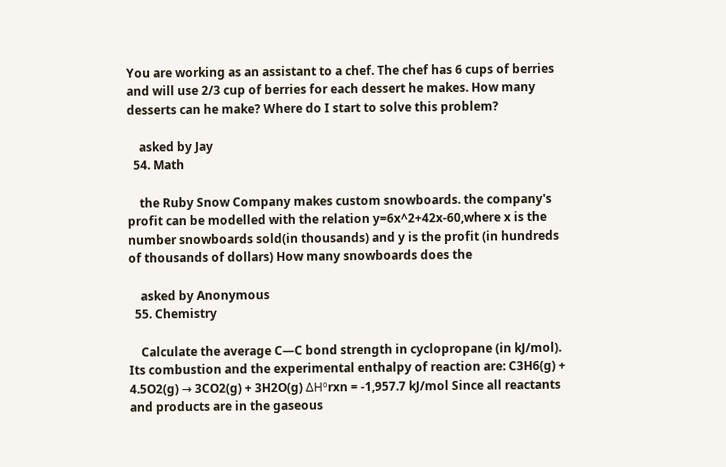You are working as an assistant to a chef. The chef has 6 cups of berries and will use 2/3 cup of berries for each dessert he makes. How many desserts can he make? Where do I start to solve this problem?

    asked by Jay
  54. Math

    the Ruby Snow Company makes custom snowboards. the company's profit can be modelled with the relation y=6x^2+42x-60,where x is the number snowboards sold(in thousands) and y is the profit (in hundreds of thousands of dollars) How many snowboards does the

    asked by Anonymous
  55. Chemistry

    Calculate the average C—C bond strength in cyclopropane (in kJ/mol). Its combustion and the experimental enthalpy of reaction are: C3H6(g) + 4.5O2(g) → 3CO2(g) + 3H2O(g) ΔHºrxn = -1,957.7 kJ/mol Since all reactants and products are in the gaseous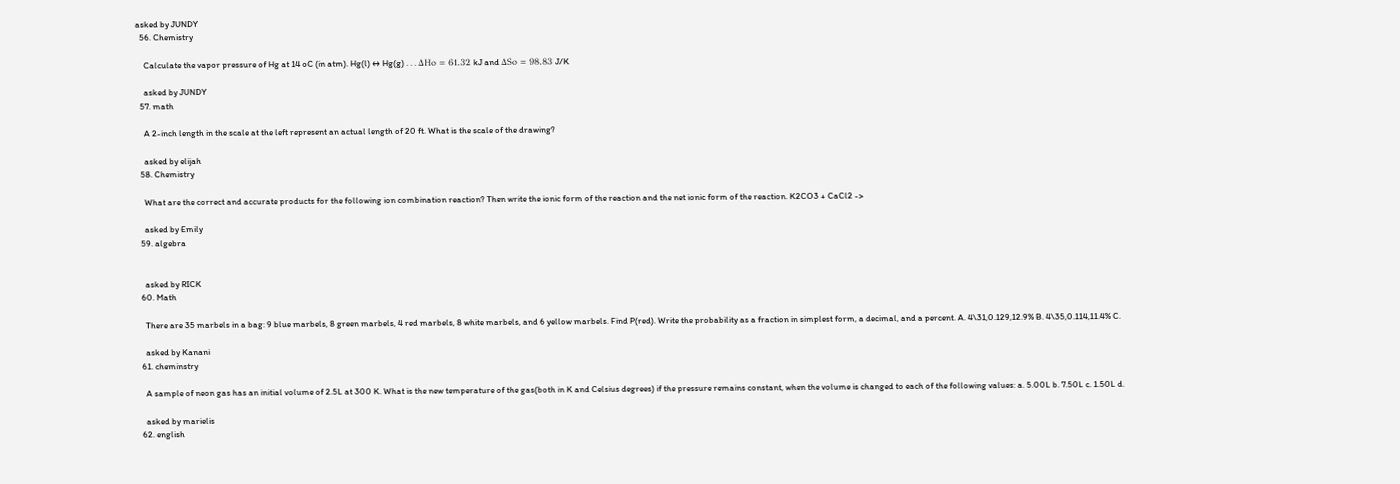asked by JUNDY
  56. Chemistry

    Calculate the vapor pressure of Hg at 14 oC (in atm). Hg(l) ↔ Hg(g) . . . ΔHo = 61.32 kJ and ΔSo = 98.83 J/K

    asked by JUNDY
  57. math

    A 2-inch length in the scale at the left represent an actual length of 20 ft. What is the scale of the drawing?

    asked by elijah
  58. Chemistry

    What are the correct and accurate products for the following ion combination reaction? Then write the ionic form of the reaction and the net ionic form of the reaction. K2CO3 + CaCl2 ->

    asked by Emily
  59. algebra


    asked by RICK
  60. Math

    There are 35 marbels in a bag: 9 blue marbels, 8 green marbels, 4 red marbels, 8 white marbels, and 6 yellow marbels. Find P(red). Write the probability as a fraction in simplest form, a decimal, and a percent. A. 4\31,0.129,12.9% B. 4\35,0.114,11.4% C.

    asked by Kanani
  61. cheminstry

    A sample of neon gas has an initial volume of 2.5L at 300 K. What is the new temperature of the gas(both in K and Celsius degrees) if the pressure remains constant, when the volume is changed to each of the following values: a. 5.00L b. 7.50L c. 1.50L d.

    asked by marielis
  62. english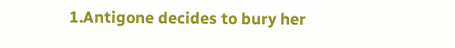1.Antigone decides to bury her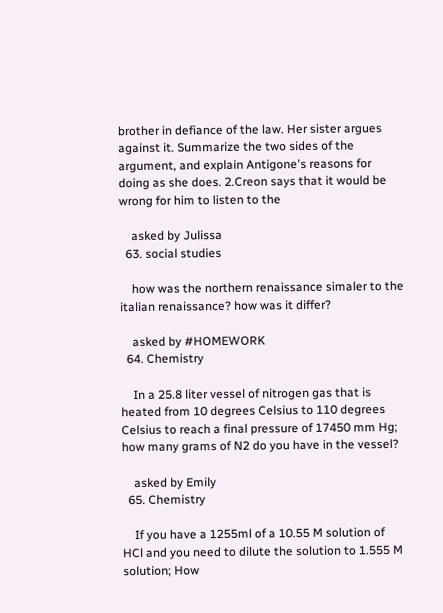brother in defiance of the law. Her sister argues against it. Summarize the two sides of the argument, and explain Antigone's reasons for doing as she does. 2.Creon says that it would be wrong for him to listen to the

    asked by Julissa
  63. social studies

    how was the northern renaissance simaler to the italian renaissance? how was it differ?

    asked by #HOMEWORK
  64. Chemistry

    In a 25.8 liter vessel of nitrogen gas that is heated from 10 degrees Celsius to 110 degrees Celsius to reach a final pressure of 17450 mm Hg; how many grams of N2 do you have in the vessel?

    asked by Emily
  65. Chemistry

    If you have a 1255ml of a 10.55 M solution of HCl and you need to dilute the solution to 1.555 M solution; How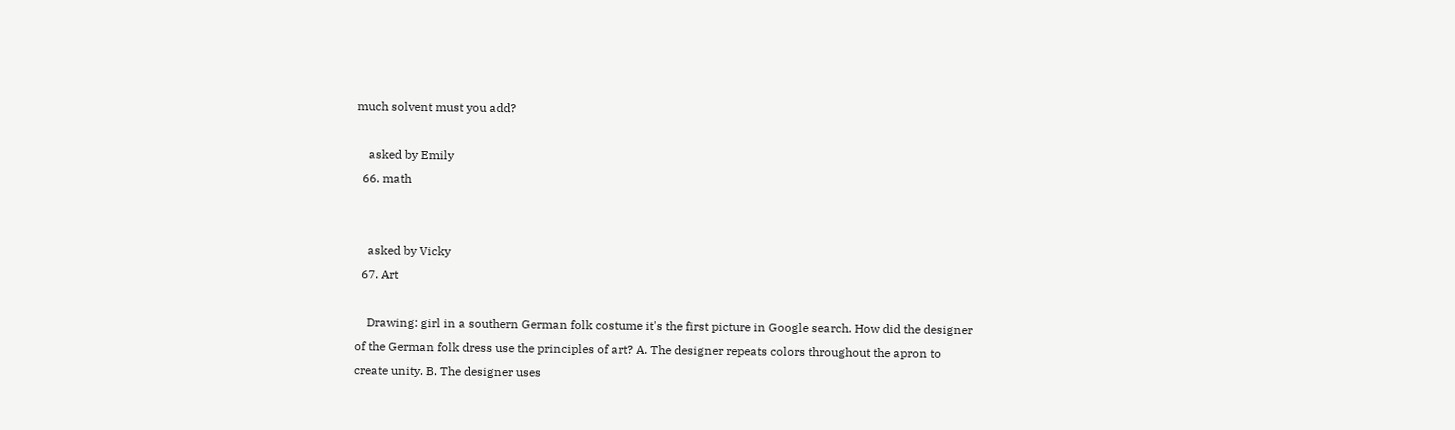much solvent must you add?

    asked by Emily
  66. math


    asked by Vicky
  67. Art

    Drawing: girl in a southern German folk costume it's the first picture in Google search. How did the designer of the German folk dress use the principles of art? A. The designer repeats colors throughout the apron to create unity. B. The designer uses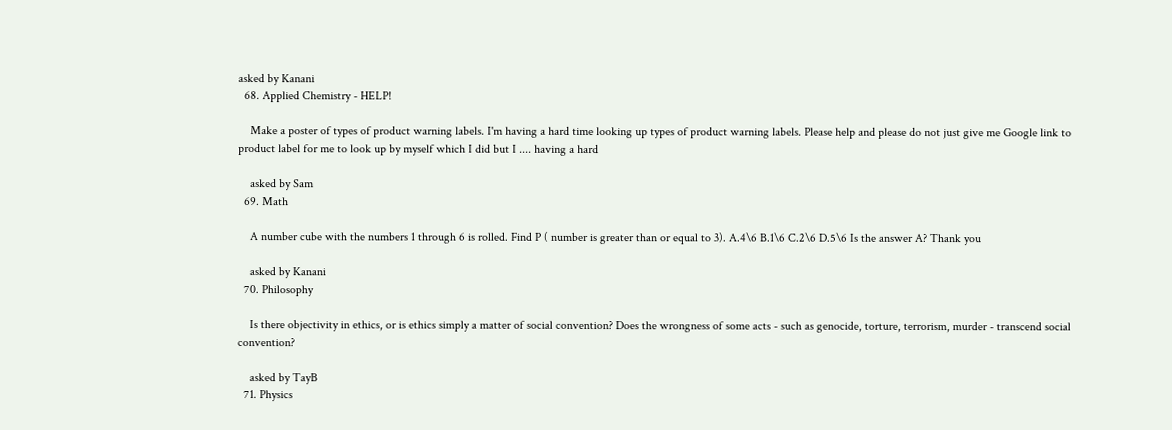asked by Kanani
  68. Applied Chemistry - HELP!

    Make a poster of types of product warning labels. I'm having a hard time looking up types of product warning labels. Please help and please do not just give me Google link to product label for me to look up by myself which I did but I .... having a hard

    asked by Sam
  69. Math

    A number cube with the numbers 1 through 6 is rolled. Find P ( number is greater than or equal to 3). A.4\6 B.1\6 C.2\6 D.5\6 Is the answer A? Thank you

    asked by Kanani
  70. Philosophy

    Is there objectivity in ethics, or is ethics simply a matter of social convention? Does the wrongness of some acts - such as genocide, torture, terrorism, murder - transcend social convention?

    asked by TayB
  71. Physics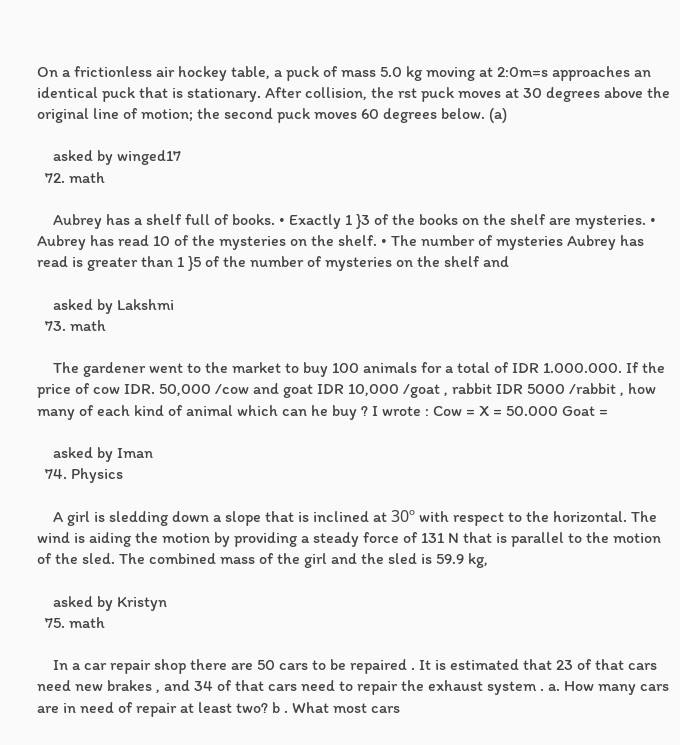On a frictionless air hockey table, a puck of mass 5.0 kg moving at 2:0m=s approaches an identical puck that is stationary. After collision, the rst puck moves at 30 degrees above the original line of motion; the second puck moves 60 degrees below. (a)

    asked by winged17
  72. math

    Aubrey has a shelf full of books. • Exactly 1 }3 of the books on the shelf are mysteries. • Aubrey has read 10 of the mysteries on the shelf. • The number of mysteries Aubrey has read is greater than 1 }5 of the number of mysteries on the shelf and

    asked by Lakshmi
  73. math

    The gardener went to the market to buy 100 animals for a total of IDR 1.000.000. If the price of cow IDR. 50,000 /cow and goat IDR 10,000 /goat , rabbit IDR 5000 /rabbit , how many of each kind of animal which can he buy ? I wrote : Cow = X = 50.000 Goat =

    asked by Iman
  74. Physics

    A girl is sledding down a slope that is inclined at 30º with respect to the horizontal. The wind is aiding the motion by providing a steady force of 131 N that is parallel to the motion of the sled. The combined mass of the girl and the sled is 59.9 kg,

    asked by Kristyn
  75. math

    In a car repair shop there are 50 cars to be repaired . It is estimated that 23 of that cars need new brakes , and 34 of that cars need to repair the exhaust system . a. How many cars are in need of repair at least two? b . What most cars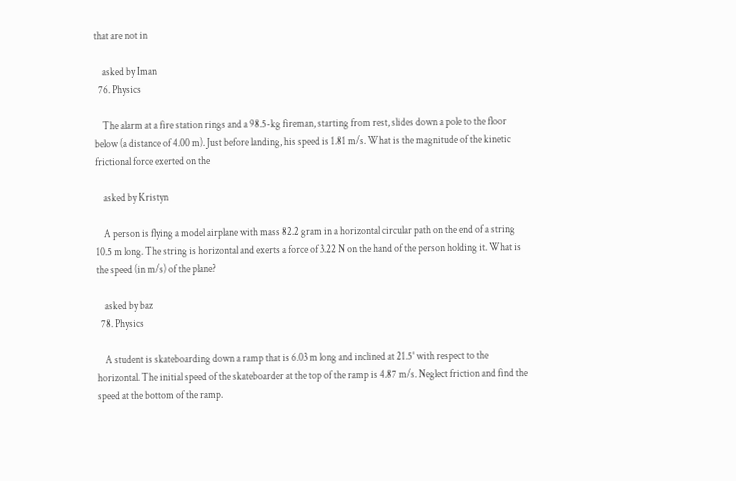that are not in

    asked by Iman
  76. Physics

    The alarm at a fire station rings and a 98.5-kg fireman, starting from rest, slides down a pole to the floor below (a distance of 4.00 m). Just before landing, his speed is 1.81 m/s. What is the magnitude of the kinetic frictional force exerted on the

    asked by Kristyn

    A person is flying a model airplane with mass 82.2 gram in a horizontal circular path on the end of a string 10.5 m long. The string is horizontal and exerts a force of 3.22 N on the hand of the person holding it. What is the speed (in m/s) of the plane?

    asked by baz
  78. Physics

    A student is skateboarding down a ramp that is 6.03 m long and inclined at 21.5° with respect to the horizontal. The initial speed of the skateboarder at the top of the ramp is 4.87 m/s. Neglect friction and find the speed at the bottom of the ramp.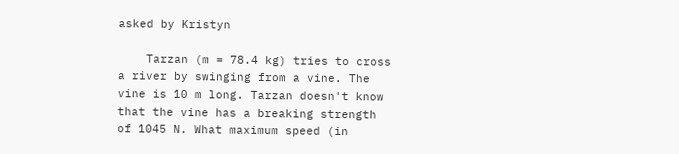asked by Kristyn

    Tarzan (m = 78.4 kg) tries to cross a river by swinging from a vine. The vine is 10 m long. Tarzan doesn't know that the vine has a breaking strength of 1045 N. What maximum speed (in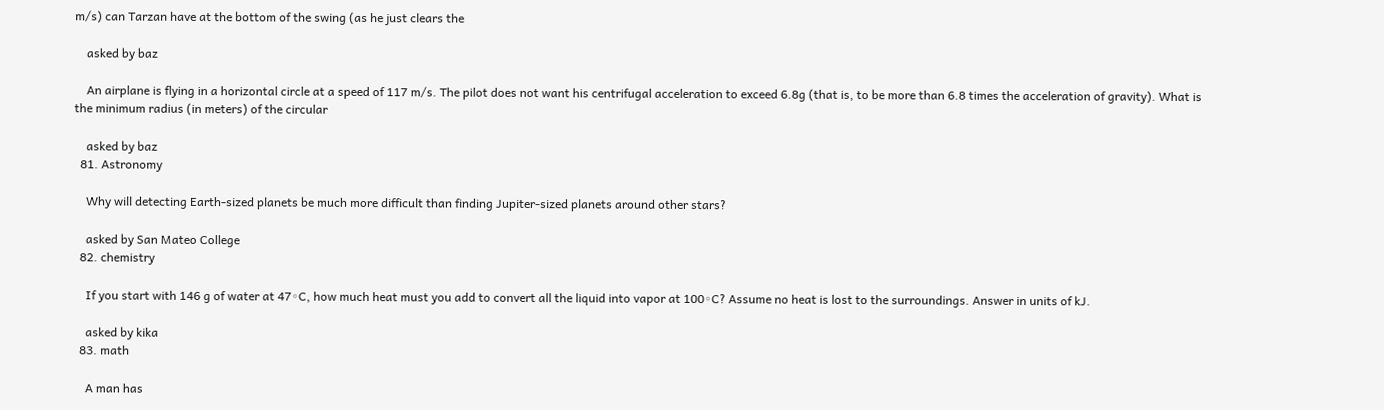m/s) can Tarzan have at the bottom of the swing (as he just clears the

    asked by baz

    An airplane is flying in a horizontal circle at a speed of 117 m/s. The pilot does not want his centrifugal acceleration to exceed 6.8g (that is, to be more than 6.8 times the acceleration of gravity). What is the minimum radius (in meters) of the circular

    asked by baz
  81. Astronomy

    Why will detecting Earth-sized planets be much more difficult than finding Jupiter-sized planets around other stars?

    asked by San Mateo College
  82. chemistry

    If you start with 146 g of water at 47◦C, how much heat must you add to convert all the liquid into vapor at 100◦C? Assume no heat is lost to the surroundings. Answer in units of kJ.

    asked by kika
  83. math

    A man has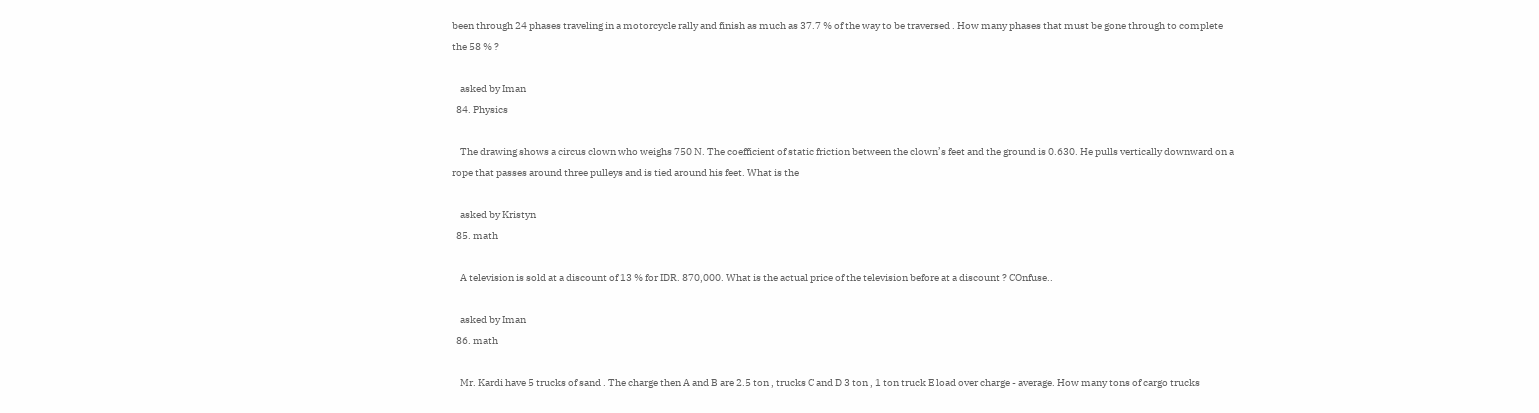been through 24 phases traveling in a motorcycle rally and finish as much as 37.7 % of the way to be traversed . How many phases that must be gone through to complete the 58 % ?

    asked by Iman
  84. Physics

    The drawing shows a circus clown who weighs 750 N. The coefficient of static friction between the clown’s feet and the ground is 0.630. He pulls vertically downward on a rope that passes around three pulleys and is tied around his feet. What is the

    asked by Kristyn
  85. math

    A television is sold at a discount of 13 % for IDR. 870,000. What is the actual price of the television before at a discount ? COnfuse..

    asked by Iman
  86. math

    Mr. Kardi have 5 trucks of sand . The charge then A and B are 2.5 ton , trucks C and D 3 ton , 1 ton truck E load over charge - average. How many tons of cargo trucks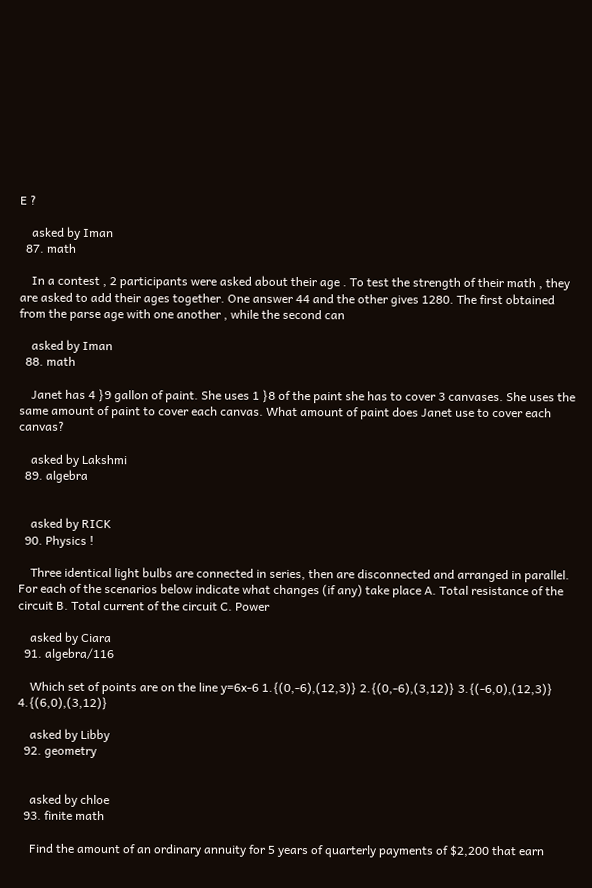E ?

    asked by Iman
  87. math

    In a contest , 2 participants were asked about their age . To test the strength of their math , they are asked to add their ages together. One answer 44 and the other gives 1280. The first obtained from the parse age with one another , while the second can

    asked by Iman
  88. math

    Janet has 4 }9 gallon of paint. She uses 1 }8 of the paint she has to cover 3 canvases. She uses the same amount of paint to cover each canvas. What amount of paint does Janet use to cover each canvas?

    asked by Lakshmi
  89. algebra


    asked by RICK
  90. Physics !

    Three identical light bulbs are connected in series, then are disconnected and arranged in parallel. For each of the scenarios below indicate what changes (if any) take place A. Total resistance of the circuit B. Total current of the circuit C. Power

    asked by Ciara
  91. algebra/116

    Which set of points are on the line y=6x-6 1.{(0,-6),(12,3)} 2.{(0,-6),(3,12)} 3.{(-6,0),(12,3)} 4.{(6,0),(3,12)}

    asked by Libby
  92. geometry


    asked by chloe
  93. finite math

    Find the amount of an ordinary annuity for 5 years of quarterly payments of $2,200 that earn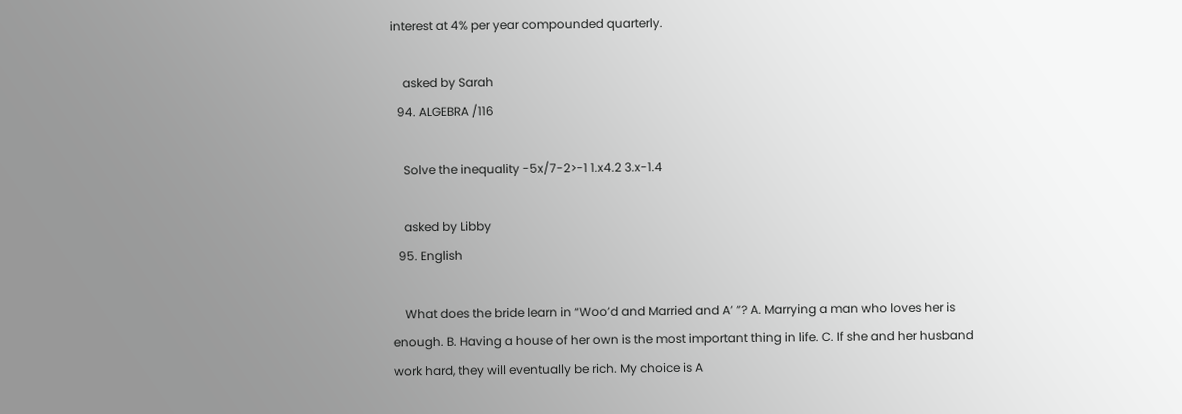interest at 4% per year compounded quarterly.

    asked by Sarah
  94. ALGEBRA /116

    Solve the inequality -5x/7-2>-1 1.x4.2 3.x-1.4

    asked by Libby
  95. English

    What does the bride learn in “Woo’d and Married and A’ ”? A. Marrying a man who loves her is enough. B. Having a house of her own is the most important thing in life. C. If she and her husband work hard, they will eventually be rich. My choice is A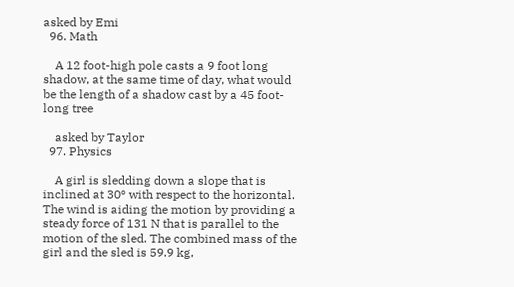asked by Emi
  96. Math

    A 12 foot-high pole casts a 9 foot long shadow, at the same time of day, what would be the length of a shadow cast by a 45 foot-long tree

    asked by Taylor
  97. Physics

    A girl is sledding down a slope that is inclined at 30º with respect to the horizontal. The wind is aiding the motion by providing a steady force of 131 N that is parallel to the motion of the sled. The combined mass of the girl and the sled is 59.9 kg,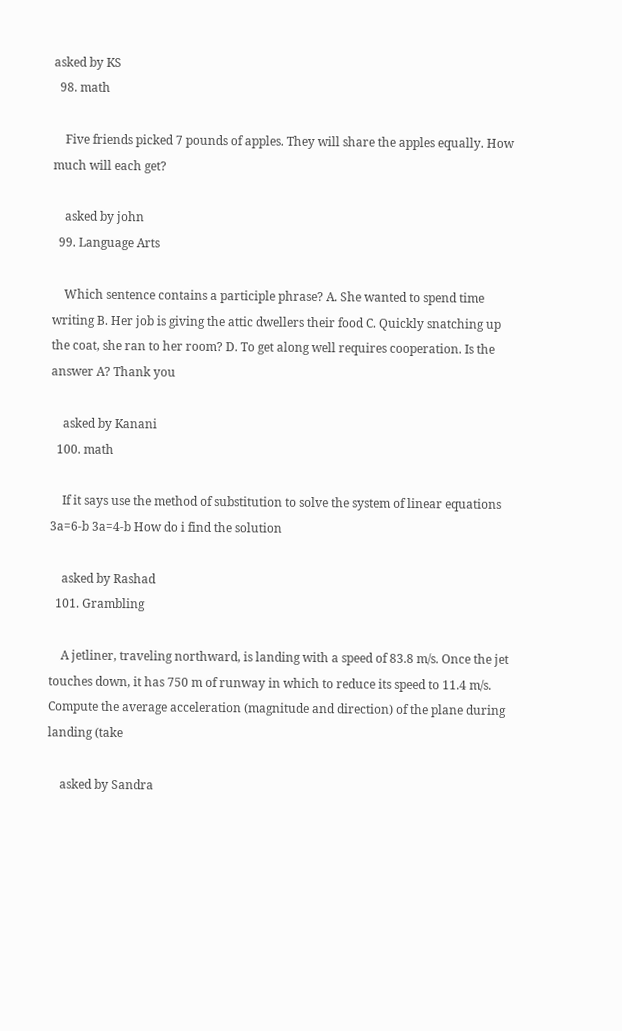asked by KS
  98. math

    Five friends picked 7 pounds of apples. They will share the apples equally. How much will each get?

    asked by john
  99. Language Arts

    Which sentence contains a participle phrase? A. She wanted to spend time writing B. Her job is giving the attic dwellers their food C. Quickly snatching up the coat, she ran to her room? D. To get along well requires cooperation. Is the answer A? Thank you

    asked by Kanani
  100. math

    If it says use the method of substitution to solve the system of linear equations 3a=6-b 3a=4-b How do i find the solution

    asked by Rashad
  101. Grambling

    A jetliner, traveling northward, is landing with a speed of 83.8 m/s. Once the jet touches down, it has 750 m of runway in which to reduce its speed to 11.4 m/s. Compute the average acceleration (magnitude and direction) of the plane during landing (take

    asked by Sandra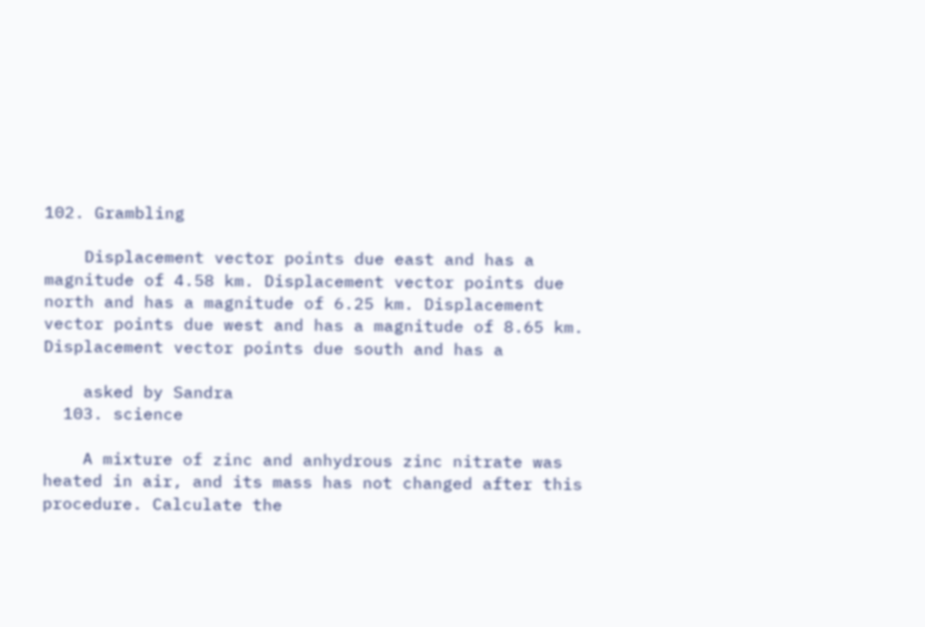102. Grambling

    Displacement vector points due east and has a magnitude of 4.58 km. Displacement vector points due north and has a magnitude of 6.25 km. Displacement vector points due west and has a magnitude of 8.65 km. Displacement vector points due south and has a

    asked by Sandra
  103. science

    A mixture of zinc and anhydrous zinc nitrate was heated in air, and its mass has not changed after this procedure. Calculate the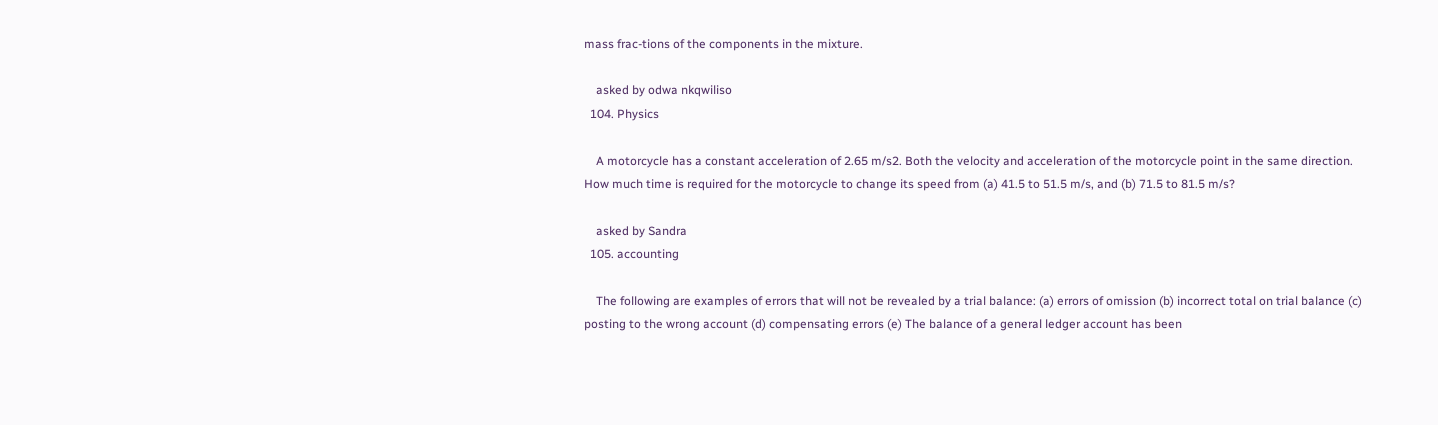mass frac-tions of the components in the mixture.

    asked by odwa nkqwiliso
  104. Physics

    A motorcycle has a constant acceleration of 2.65 m/s2. Both the velocity and acceleration of the motorcycle point in the same direction. How much time is required for the motorcycle to change its speed from (a) 41.5 to 51.5 m/s, and (b) 71.5 to 81.5 m/s?

    asked by Sandra
  105. accounting

    The following are examples of errors that will not be revealed by a trial balance: (a) errors of omission (b) incorrect total on trial balance (c) posting to the wrong account (d) compensating errors (e) The balance of a general ledger account has been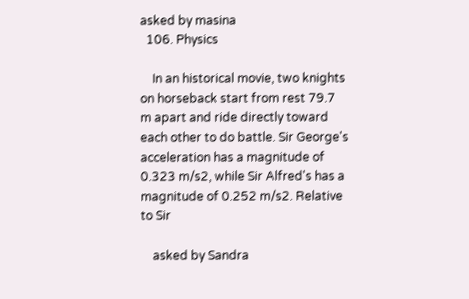asked by masina
  106. Physics

    In an historical movie, two knights on horseback start from rest 79.7 m apart and ride directly toward each other to do battle. Sir George's acceleration has a magnitude of 0.323 m/s2, while Sir Alfred's has a magnitude of 0.252 m/s2. Relative to Sir

    asked by Sandra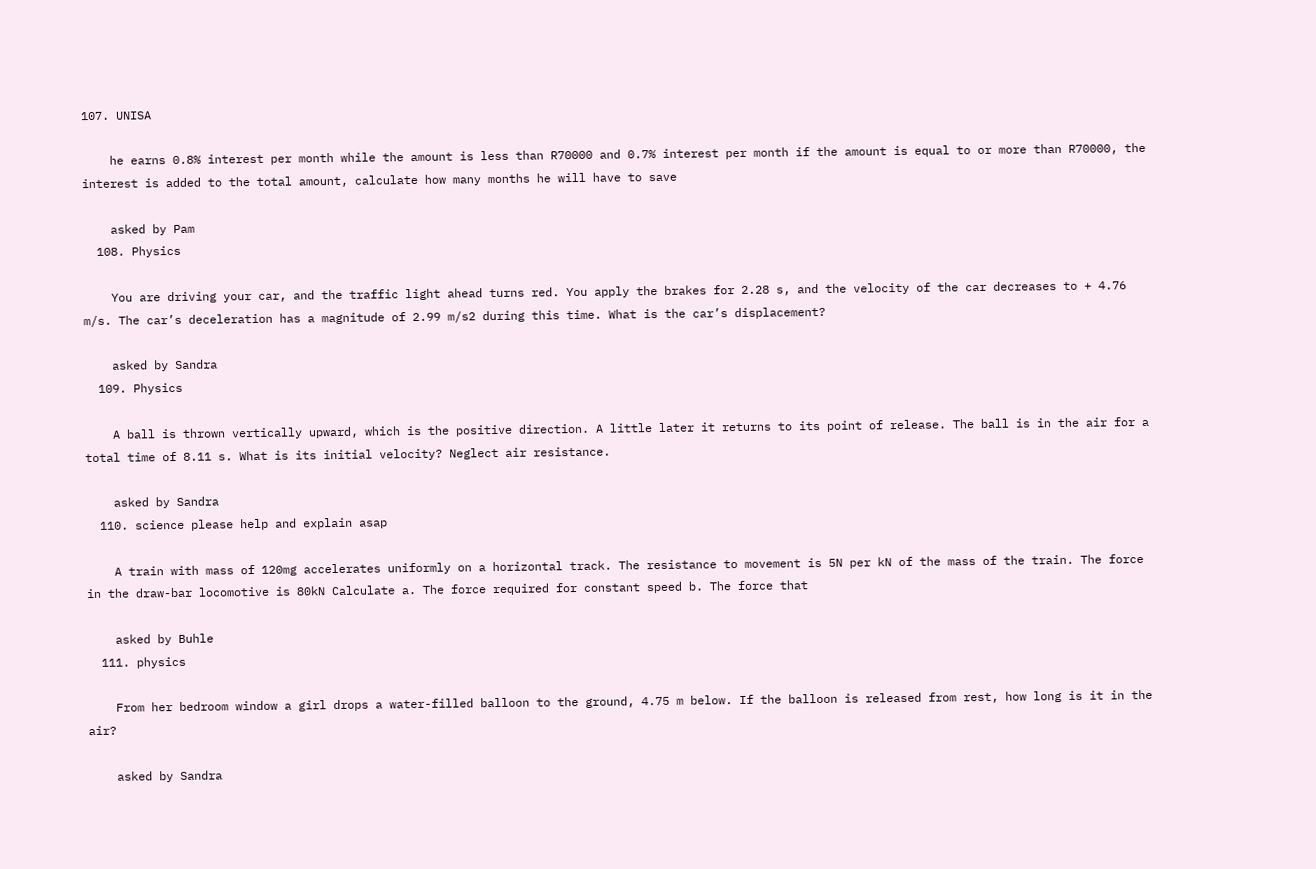107. UNISA

    he earns 0.8% interest per month while the amount is less than R70000 and 0.7% interest per month if the amount is equal to or more than R70000, the interest is added to the total amount, calculate how many months he will have to save

    asked by Pam
  108. Physics

    You are driving your car, and the traffic light ahead turns red. You apply the brakes for 2.28 s, and the velocity of the car decreases to + 4.76 m/s. The car’s deceleration has a magnitude of 2.99 m/s2 during this time. What is the car’s displacement?

    asked by Sandra
  109. Physics

    A ball is thrown vertically upward, which is the positive direction. A little later it returns to its point of release. The ball is in the air for a total time of 8.11 s. What is its initial velocity? Neglect air resistance.

    asked by Sandra
  110. science please help and explain asap

    A train with mass of 120mg accelerates uniformly on a horizontal track. The resistance to movement is 5N per kN of the mass of the train. The force in the draw-bar locomotive is 80kN Calculate a. The force required for constant speed b. The force that

    asked by Buhle
  111. physics

    From her bedroom window a girl drops a water-filled balloon to the ground, 4.75 m below. If the balloon is released from rest, how long is it in the air?

    asked by Sandra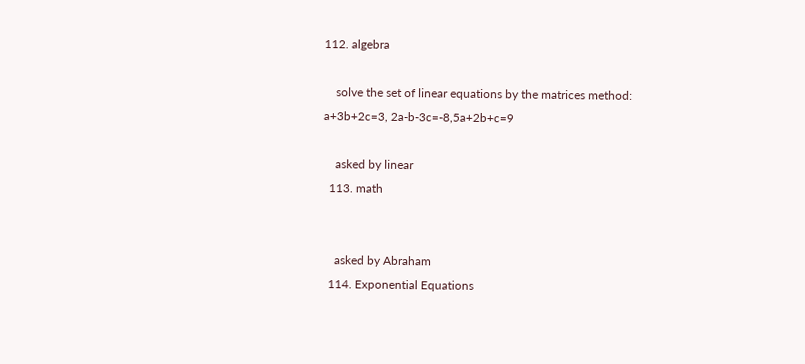112. algebra

    solve the set of linear equations by the matrices method: a+3b+2c=3, 2a-b-3c=-8,5a+2b+c=9

    asked by linear
  113. math


    asked by Abraham
  114. Exponential Equations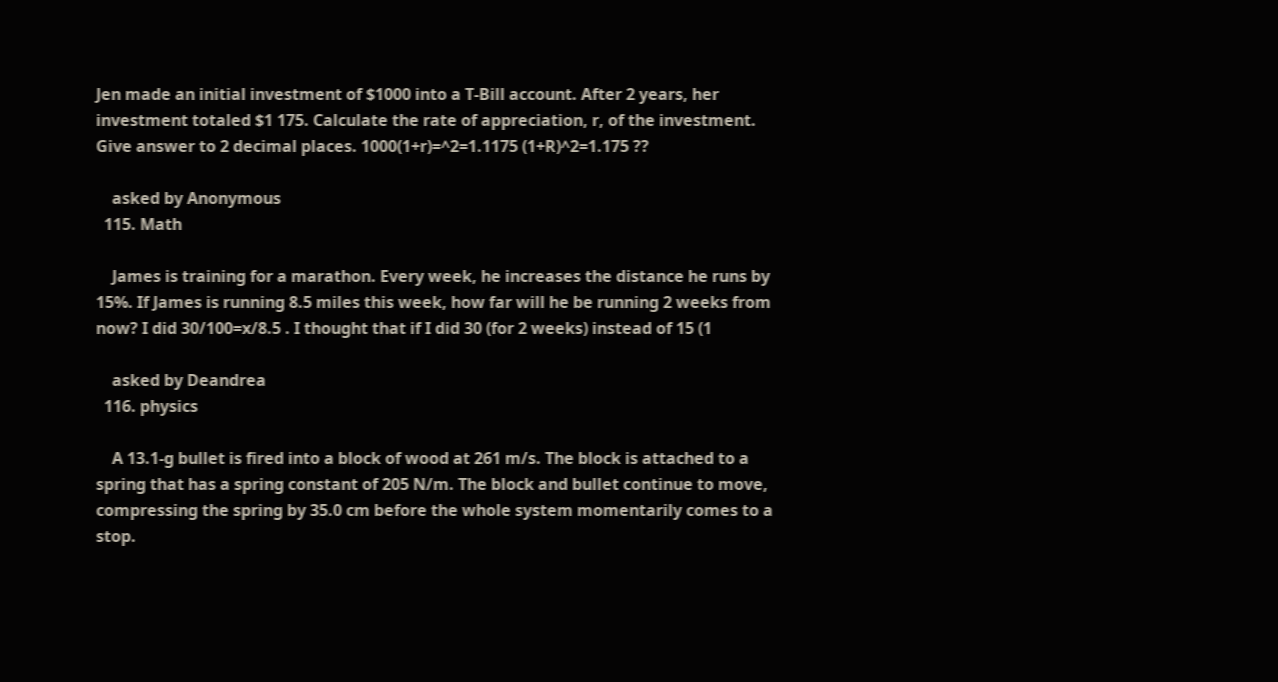Jen made an initial investment of $1000 into a T-Bill account. After 2 years, her investment totaled $1 175. Calculate the rate of appreciation, r, of the investment. Give answer to 2 decimal places. 1000(1+r)=^2=1.1175 (1+R)^2=1.175 ??

    asked by Anonymous
  115. Math

    James is training for a marathon. Every week, he increases the distance he runs by 15%. If James is running 8.5 miles this week, how far will he be running 2 weeks from now? I did 30/100=x/8.5 . I thought that if I did 30 (for 2 weeks) instead of 15 (1

    asked by Deandrea
  116. physics

    A 13.1-g bullet is fired into a block of wood at 261 m/s. The block is attached to a spring that has a spring constant of 205 N/m. The block and bullet continue to move, compressing the spring by 35.0 cm before the whole system momentarily comes to a stop.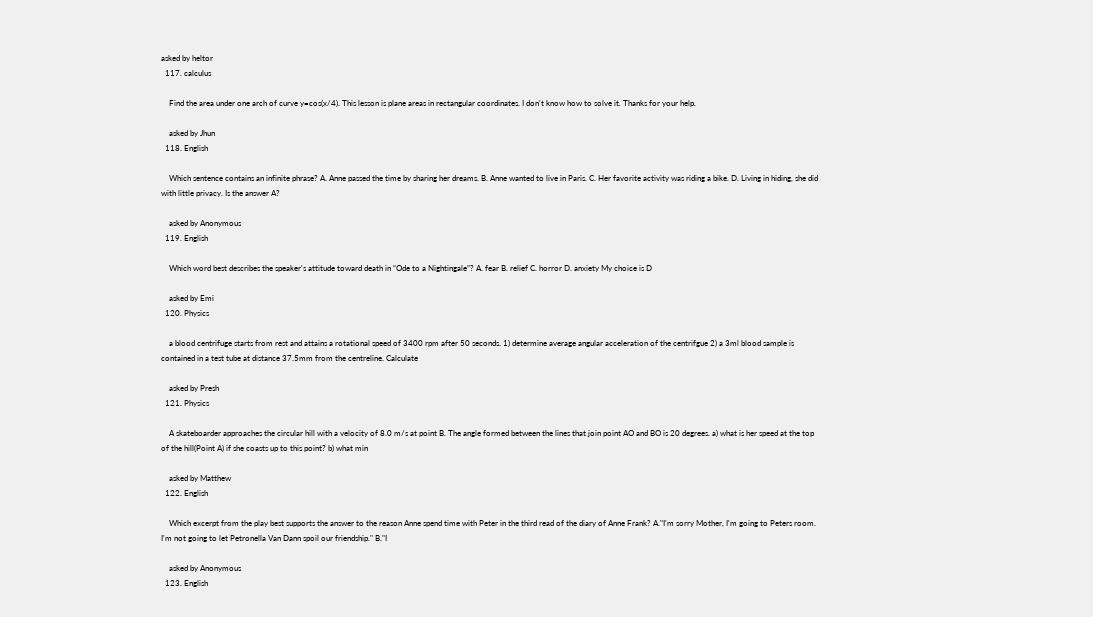asked by heltor
  117. calculus

    Find the area under one arch of curve y=cos(x/4). This lesson is plane areas in rectangular coordinates. I don't know how to solve it. Thanks for your help.

    asked by Jhun
  118. English

    Which sentence contains an infinite phrase? A. Anne passed the time by sharing her dreams. B. Anne wanted to live in Paris. C. Her favorite activity was riding a bike. D. Living in hiding, she did with little privacy. Is the answer A?

    asked by Anonymous
  119. English

    Which word best describes the speaker's attitude toward death in “Ode to a Nightingale”? A. fear B. relief C. horror D. anxiety My choice is D

    asked by Emi
  120. Physics

    a blood centrifuge starts from rest and attains a rotational speed of 3400 rpm after 50 seconds. 1) determine average angular acceleration of the centrifgue 2) a 3ml blood sample is contained in a test tube at distance 37.5mm from the centreline. Calculate

    asked by Presh
  121. Physics

    A skateboarder approaches the circular hill with a velocity of 8.0 m/s at point B. The angle formed between the lines that join point AO and BO is 20 degrees. a) what is her speed at the top of the hill(Point A) if she coasts up to this point? b) what min

    asked by Matthew
  122. English

    Which excerpt from the play best supports the answer to the reason Anne spend time with Peter in the third read of the diary of Anne Frank? A."I'm sorry Mother, I'm going to Peters room. I'm not going to let Petronella Van Dann spoil our friendship." B."I

    asked by Anonymous
  123. English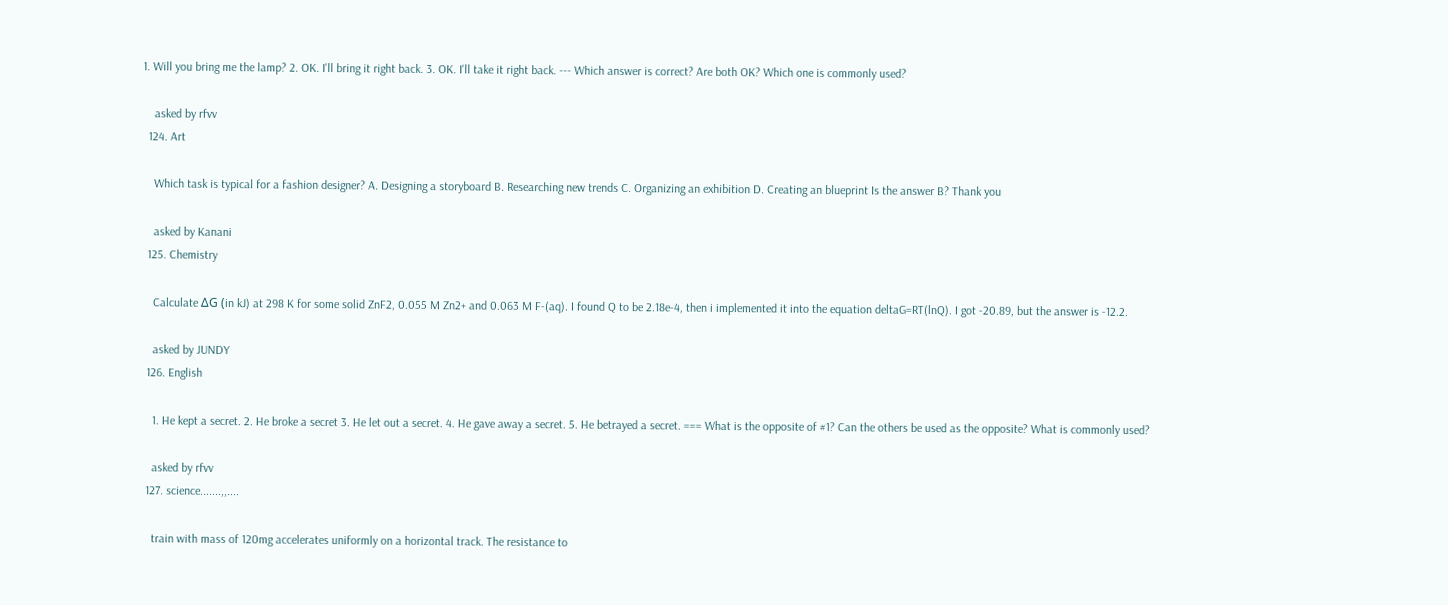1. Will you bring me the lamp? 2. OK. I'll bring it right back. 3. OK. I'll take it right back. --- Which answer is correct? Are both OK? Which one is commonly used?

    asked by rfvv
  124. Art

    Which task is typical for a fashion designer? A. Designing a storyboard B. Researching new trends C. Organizing an exhibition D. Creating an blueprint Is the answer B? Thank you

    asked by Kanani
  125. Chemistry

    Calculate ΔG (in kJ) at 298 K for some solid ZnF2, 0.055 M Zn2+ and 0.063 M F-(aq). I found Q to be 2.18e-4, then i implemented it into the equation deltaG=RT(lnQ). I got -20.89, but the answer is -12.2.

    asked by JUNDY
  126. English

    1. He kept a secret. 2. He broke a secret 3. He let out a secret. 4. He gave away a secret. 5. He betrayed a secret. === What is the opposite of #1? Can the others be used as the opposite? What is commonly used?

    asked by rfvv
  127. science.......,,....

    train with mass of 120mg accelerates uniformly on a horizontal track. The resistance to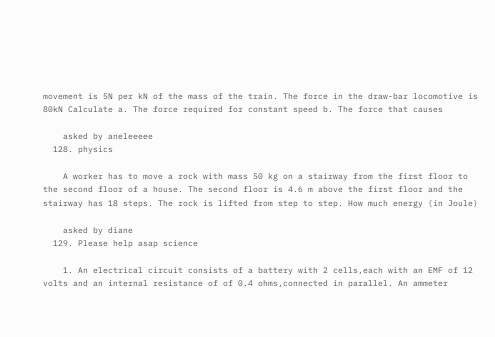movement is 5N per kN of the mass of the train. The force in the draw-bar locomotive is 80kN Calculate a. The force required for constant speed b. The force that causes

    asked by aneleeeee
  128. physics

    A worker has to move a rock with mass 50 kg on a stairway from the first floor to the second floor of a house. The second floor is 4.6 m above the first floor and the stairway has 18 steps. The rock is lifted from step to step. How much energy (in Joule)

    asked by diane
  129. Please help asap science

    1. An electrical circuit consists of a battery with 2 cells,each with an EMF of 12 volts and an internal resistance of of 0.4 ohms,connected in parallel. An ammeter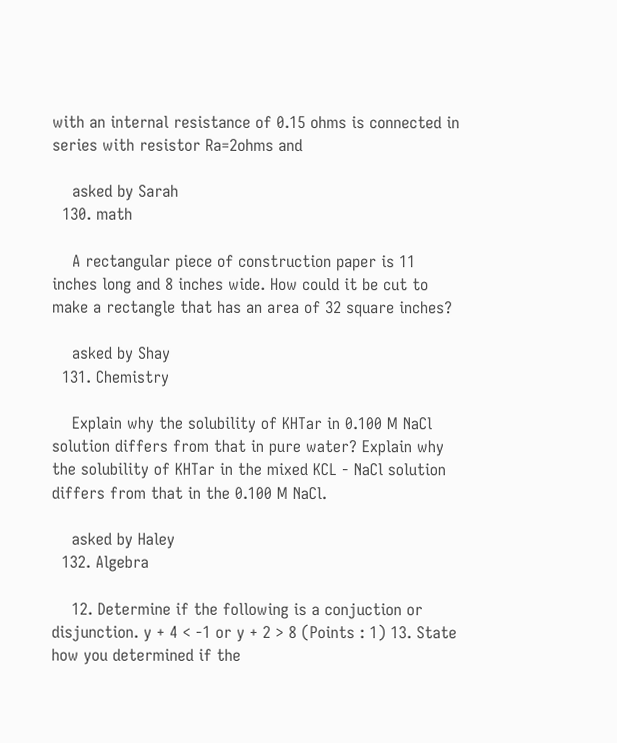with an internal resistance of 0.15 ohms is connected in series with resistor Ra=2ohms and

    asked by Sarah
  130. math

    A rectangular piece of construction paper is 11 inches long and 8 inches wide. How could it be cut to make a rectangle that has an area of 32 square inches?

    asked by Shay
  131. Chemistry

    Explain why the solubility of KHTar in 0.100 M NaCl solution differs from that in pure water? Explain why the solubility of KHTar in the mixed KCL - NaCl solution differs from that in the 0.100 M NaCl.

    asked by Haley
  132. Algebra

    12. Determine if the following is a conjuction or disjunction. y + 4 < -1 or y + 2 > 8 (Points : 1) 13. State how you determined if the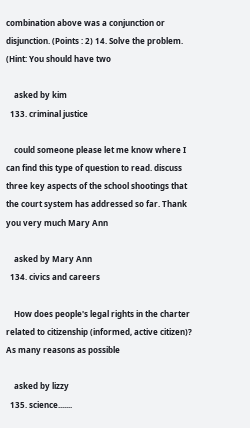combination above was a conjunction or disjunction. (Points : 2) 14. Solve the problem. (Hint: You should have two

    asked by kim
  133. criminal justice

    could someone please let me know where I can find this type of question to read. discuss three key aspects of the school shootings that the court system has addressed so far. Thank you very much Mary Ann

    asked by Mary Ann
  134. civics and careers

    How does people's legal rights in the charter related to citizenship (informed, active citizen)? As many reasons as possible

    asked by lizzy
  135. science.......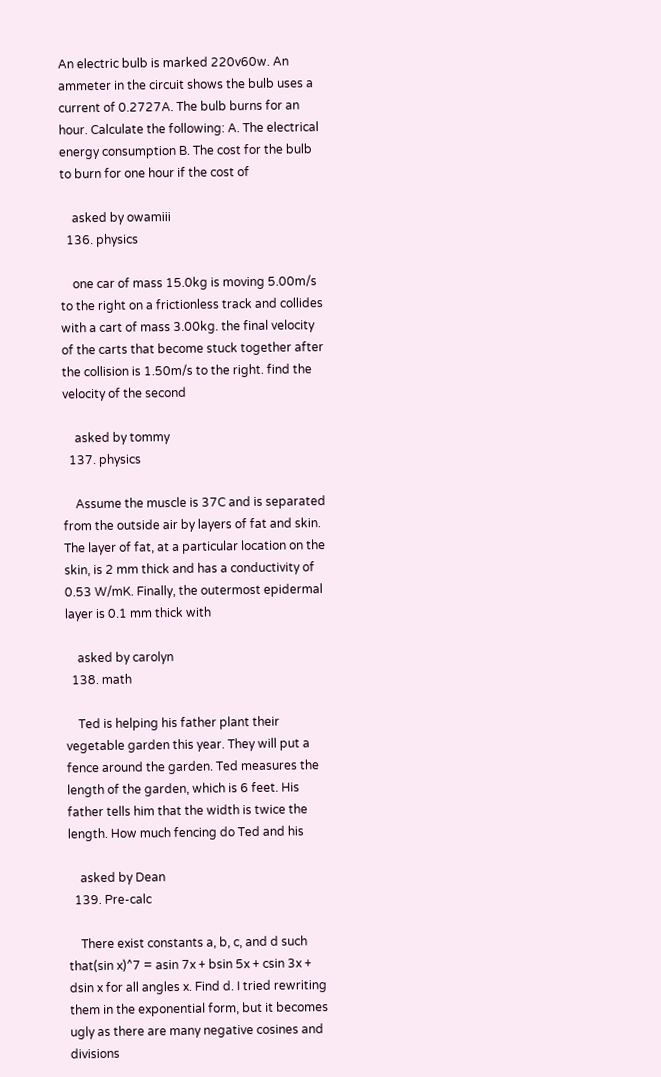An electric bulb is marked 220v60w. An ammeter in the circuit shows the bulb uses a current of 0.2727A. The bulb burns for an hour. Calculate the following: A. The electrical energy consumption B. The cost for the bulb to burn for one hour if the cost of

    asked by owamiii
  136. physics

    one car of mass 15.0kg is moving 5.00m/s to the right on a frictionless track and collides with a cart of mass 3.00kg. the final velocity of the carts that become stuck together after the collision is 1.50m/s to the right. find the velocity of the second

    asked by tommy
  137. physics

    Assume the muscle is 37C and is separated from the outside air by layers of fat and skin. The layer of fat, at a particular location on the skin, is 2 mm thick and has a conductivity of 0.53 W/mK. Finally, the outermost epidermal layer is 0.1 mm thick with

    asked by carolyn
  138. math

    Ted is helping his father plant their vegetable garden this year. They will put a fence around the garden. Ted measures the length of the garden, which is 6 feet. His father tells him that the width is twice the length. How much fencing do Ted and his

    asked by Dean
  139. Pre-calc

    There exist constants a, b, c, and d such that(sin x)^7 = asin 7x + bsin 5x + csin 3x + dsin x for all angles x. Find d. I tried rewriting them in the exponential form, but it becomes ugly as there are many negative cosines and divisions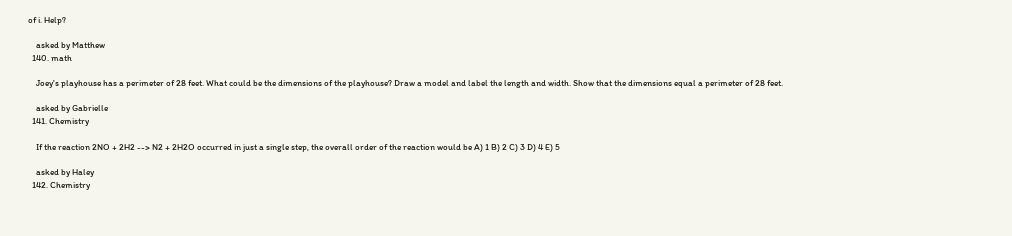of i. Help?

    asked by Matthew
  140. math

    Joey's playhouse has a perimeter of 28 feet. What could be the dimensions of the playhouse? Draw a model and label the length and width. Show that the dimensions equal a perimeter of 28 feet.

    asked by Gabrielle
  141. Chemistry

    If the reaction 2NO + 2H2 --> N2 + 2H2O occurred in just a single step, the overall order of the reaction would be A) 1 B) 2 C) 3 D) 4 E) 5

    asked by Haley
  142. Chemistry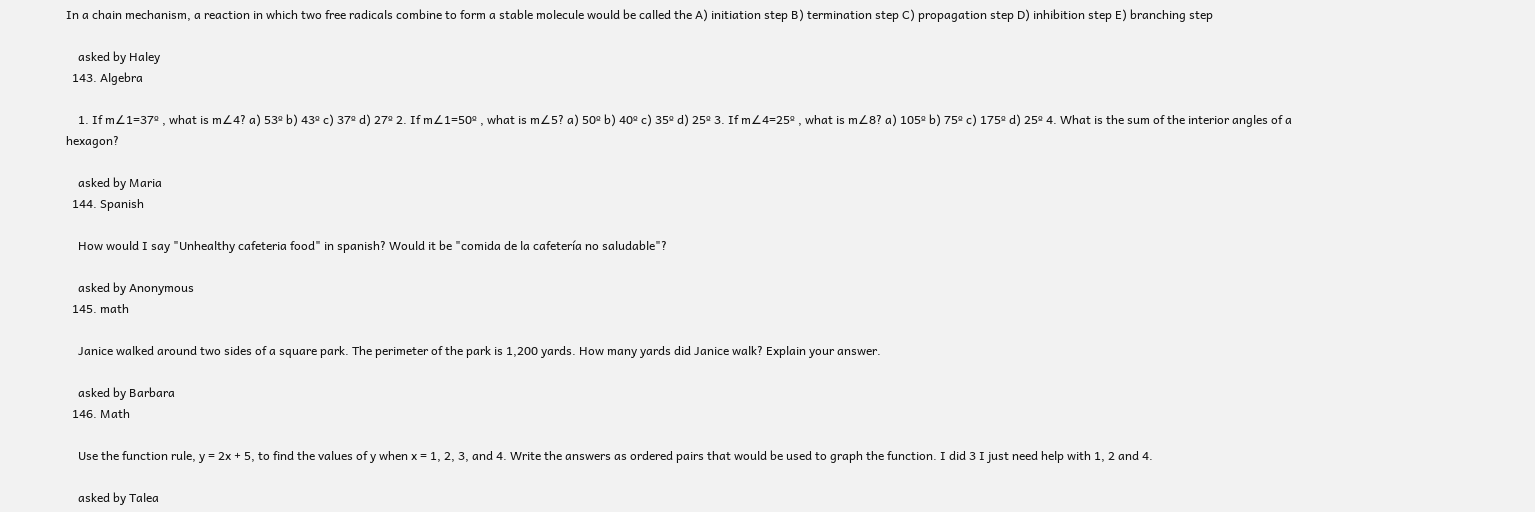In a chain mechanism, a reaction in which two free radicals combine to form a stable molecule would be called the A) initiation step B) termination step C) propagation step D) inhibition step E) branching step

    asked by Haley
  143. Algebra

    1. If m∠1=37º , what is m∠4? a) 53º b) 43º c) 37º d) 27º 2. If m∠1=50º , what is m∠5? a) 50º b) 40º c) 35º d) 25º 3. If m∠4=25º , what is m∠8? a) 105º b) 75º c) 175º d) 25º 4. What is the sum of the interior angles of a hexagon?

    asked by Maria
  144. Spanish

    How would I say "Unhealthy cafeteria food" in spanish? Would it be "comida de la cafetería no saludable"?

    asked by Anonymous
  145. math

    Janice walked around two sides of a square park. The perimeter of the park is 1,200 yards. How many yards did Janice walk? Explain your answer.

    asked by Barbara
  146. Math

    Use the function rule, y = 2x + 5, to find the values of y when x = 1, 2, 3, and 4. Write the answers as ordered pairs that would be used to graph the function. I did 3 I just need help with 1, 2 and 4.

    asked by Talea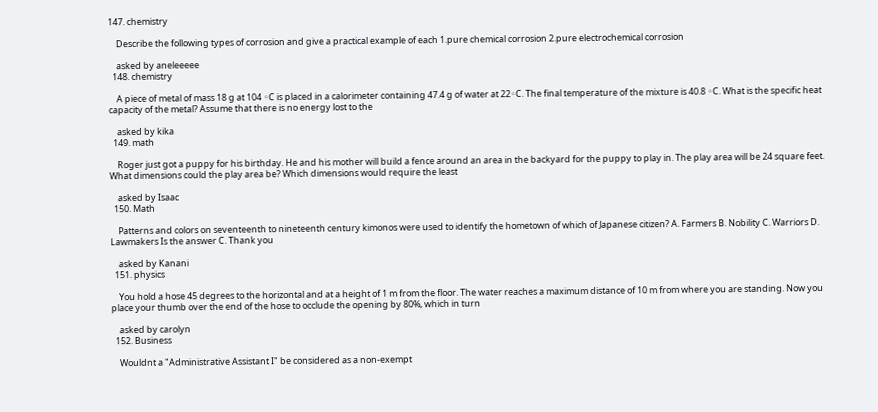147. chemistry

    Describe the following types of corrosion and give a practical example of each 1.pure chemical corrosion 2.pure electrochemical corrosion

    asked by aneleeeee
  148. chemistry

    A piece of metal of mass 18 g at 104 ◦C is placed in a calorimeter containing 47.4 g of water at 22◦C. The final temperature of the mixture is 40.8 ◦C. What is the specific heat capacity of the metal? Assume that there is no energy lost to the

    asked by kika
  149. math

    Roger just got a puppy for his birthday. He and his mother will build a fence around an area in the backyard for the puppy to play in. The play area will be 24 square feet. What dimensions could the play area be? Which dimensions would require the least

    asked by Isaac
  150. Math

    Patterns and colors on seventeenth to nineteenth century kimonos were used to identify the hometown of which of Japanese citizen? A. Farmers B. Nobility C. Warriors D. Lawmakers Is the answer C. Thank you

    asked by Kanani
  151. physics

    You hold a hose 45 degrees to the horizontal and at a height of 1 m from the floor. The water reaches a maximum distance of 10 m from where you are standing. Now you place your thumb over the end of the hose to occlude the opening by 80%, which in turn

    asked by carolyn
  152. Business

    Wouldnt a "Administrative Assistant I" be considered as a non-exempt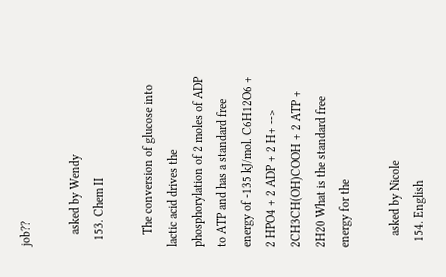job??

    asked by Wendy
  153. Chem II

    The conversion of glucose into lactic acid drives the phosphorylation of 2 moles of ADP to ATP and has a standard free energy of -135 kJ/mol. C6H12O6 + 2 HPO4 + 2 ADP + 2 H+ --> 2CH3CH(OH)COOH + 2 ATP + 2H20 What is the standard free energy for the

    asked by Nicole
  154. English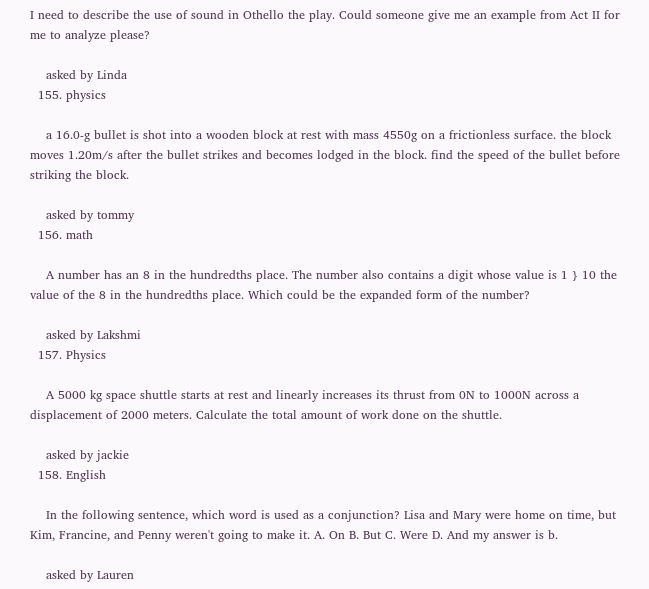I need to describe the use of sound in Othello the play. Could someone give me an example from Act II for me to analyze please?

    asked by Linda
  155. physics

    a 16.0-g bullet is shot into a wooden block at rest with mass 4550g on a frictionless surface. the block moves 1.20m/s after the bullet strikes and becomes lodged in the block. find the speed of the bullet before striking the block.

    asked by tommy
  156. math

    A number has an 8 in the hundredths place. The number also contains a digit whose value is 1 } 10 the value of the 8 in the hundredths place. Which could be the expanded form of the number?

    asked by Lakshmi
  157. Physics

    A 5000 kg space shuttle starts at rest and linearly increases its thrust from 0N to 1000N across a displacement of 2000 meters. Calculate the total amount of work done on the shuttle.

    asked by jackie
  158. English

    In the following sentence, which word is used as a conjunction? Lisa and Mary were home on time, but Kim, Francine, and Penny weren't going to make it. A. On B. But C. Were D. And my answer is b.

    asked by Lauren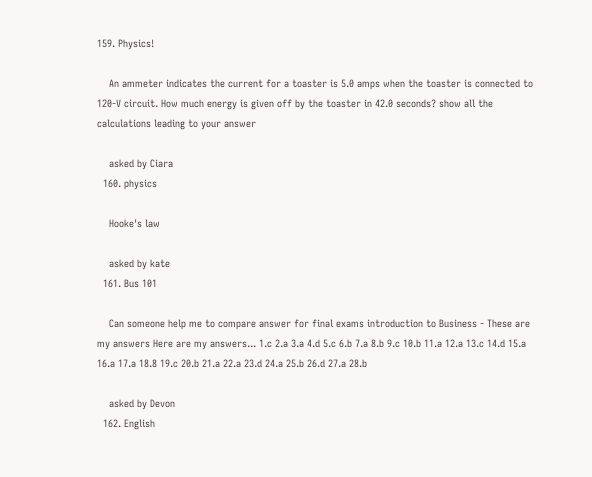159. Physics!

    An ammeter indicates the current for a toaster is 5.0 amps when the toaster is connected to 120-V circuit. How much energy is given off by the toaster in 42.0 seconds? show all the calculations leading to your answer

    asked by Ciara
  160. physics

    Hooke's law

    asked by kate
  161. Bus 101

    Can someone help me to compare answer for final exams introduction to Business - These are my answers Here are my answers... 1.c 2.a 3.a 4.d 5.c 6.b 7.a 8.b 9.c 10.b 11.a 12.a 13.c 14.d 15.a 16.a 17.a 18.8 19.c 20.b 21.a 22.a 23.d 24.a 25.b 26.d 27.a 28.b

    asked by Devon
  162. English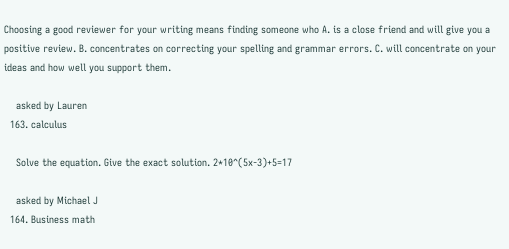Choosing a good reviewer for your writing means finding someone who A. is a close friend and will give you a positive review. B. concentrates on correcting your spelling and grammar errors. C. will concentrate on your ideas and how well you support them.

    asked by Lauren
  163. calculus

    Solve the equation. Give the exact solution. 2*10^(5x-3)+5=17

    asked by Michael J
  164. Business math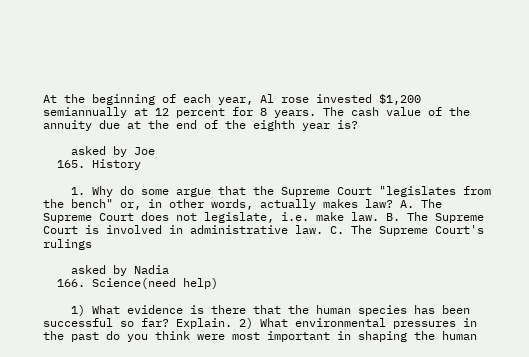At the beginning of each year, Al rose invested $1,200 semiannually at 12 percent for 8 years. The cash value of the annuity due at the end of the eighth year is?

    asked by Joe
  165. History

    1. Why do some argue that the Supreme Court "legislates from the bench" or, in other words, actually makes law? A. The Supreme Court does not legislate, i.e. make law. B. The Supreme Court is involved in administrative law. C. The Supreme Court's rulings

    asked by Nadia
  166. Science(need help)

    1) What evidence is there that the human species has been successful so far? Explain. 2) What environmental pressures in the past do you think were most important in shaping the human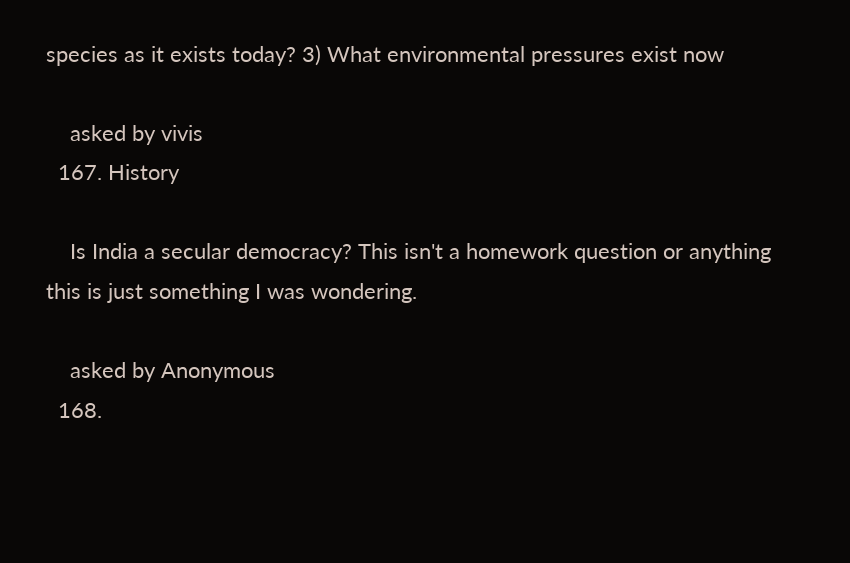species as it exists today? 3) What environmental pressures exist now

    asked by vivis
  167. History

    Is India a secular democracy? This isn't a homework question or anything this is just something I was wondering.

    asked by Anonymous
  168.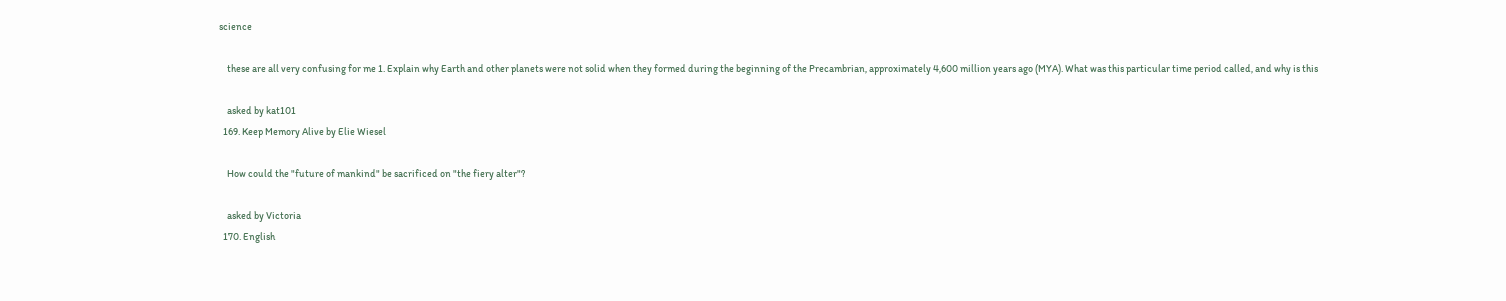science

    these are all very confusing for me 1. Explain why Earth and other planets were not solid when they formed during the beginning of the Precambrian, approximately 4,600 million years ago (MYA). What was this particular time period called, and why is this

    asked by kat101
  169. Keep Memory Alive by Elie Wiesel

    How could the "future of mankind" be sacrificed on "the fiery alter"?

    asked by Victoria
  170. English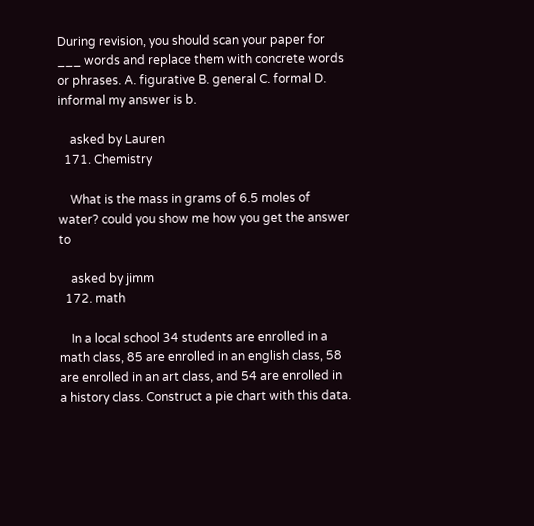During revision, you should scan your paper for ___ words and replace them with concrete words or phrases. A. figurative B. general C. formal D. informal my answer is b.

    asked by Lauren
  171. Chemistry

    What is the mass in grams of 6.5 moles of water? could you show me how you get the answer to

    asked by jimm
  172. math

    In a local school 34 students are enrolled in a math class, 85 are enrolled in an english class, 58 are enrolled in an art class, and 54 are enrolled in a history class. Construct a pie chart with this data.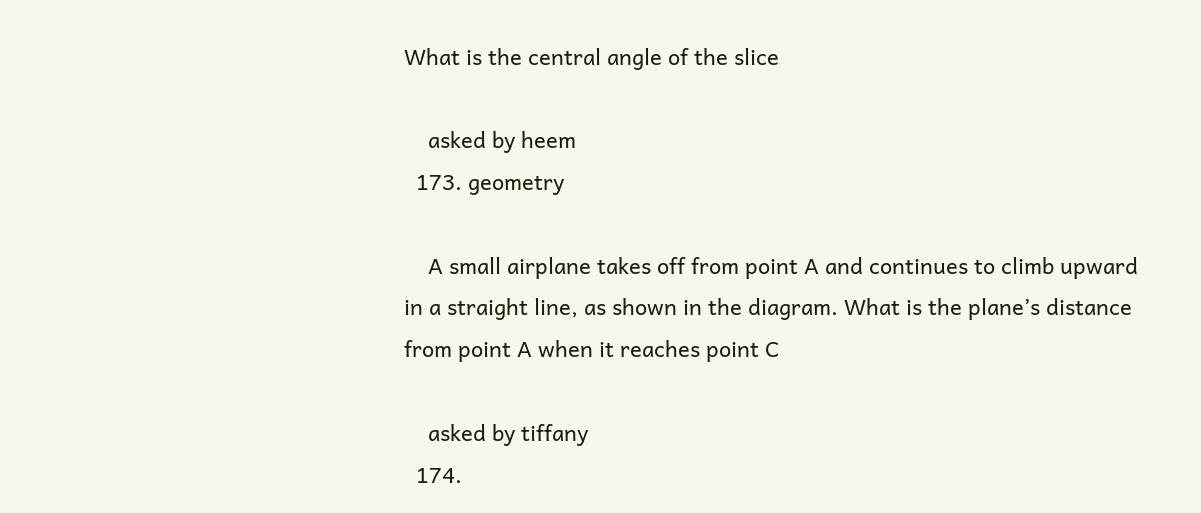What is the central angle of the slice

    asked by heem
  173. geometry

    A small airplane takes off from point A and continues to climb upward in a straight line, as shown in the diagram. What is the plane’s distance from point A when it reaches point C

    asked by tiffany
  174.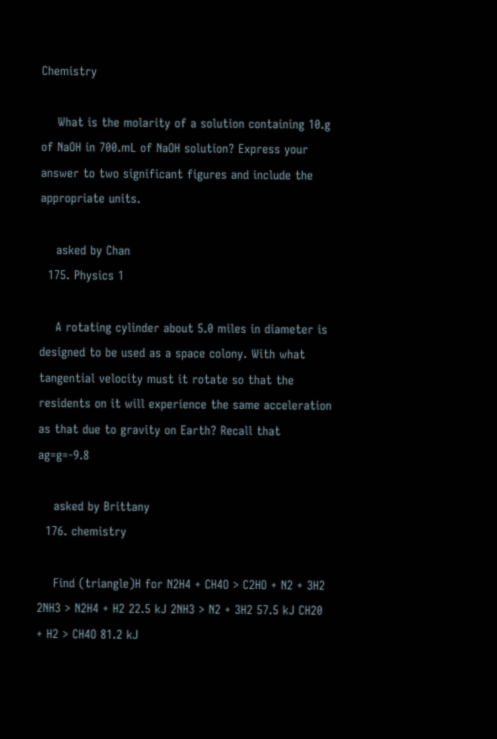Chemistry

    What is the molarity of a solution containing 10.g of NaOH in 700.mL of NaOH solution? Express your answer to two significant figures and include the appropriate units.

    asked by Chan
  175. Physics 1

    A rotating cylinder about 5.0 miles in diameter is designed to be used as a space colony. With what tangential velocity must it rotate so that the residents on it will experience the same acceleration as that due to gravity on Earth? Recall that ag=g=-9.8

    asked by Brittany
  176. chemistry

    Find (triangle)H for N2H4 + CH4O > C2HO + N2 + 3H2 2NH3 > N2H4 + H2 22.5 kJ 2NH3 > N2 + 3H2 57.5 kJ CH20 + H2 > CH4O 81.2 kJ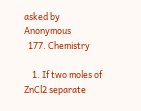asked by Anonymous
  177. Chemistry

    1. If two moles of ZnCl2 separate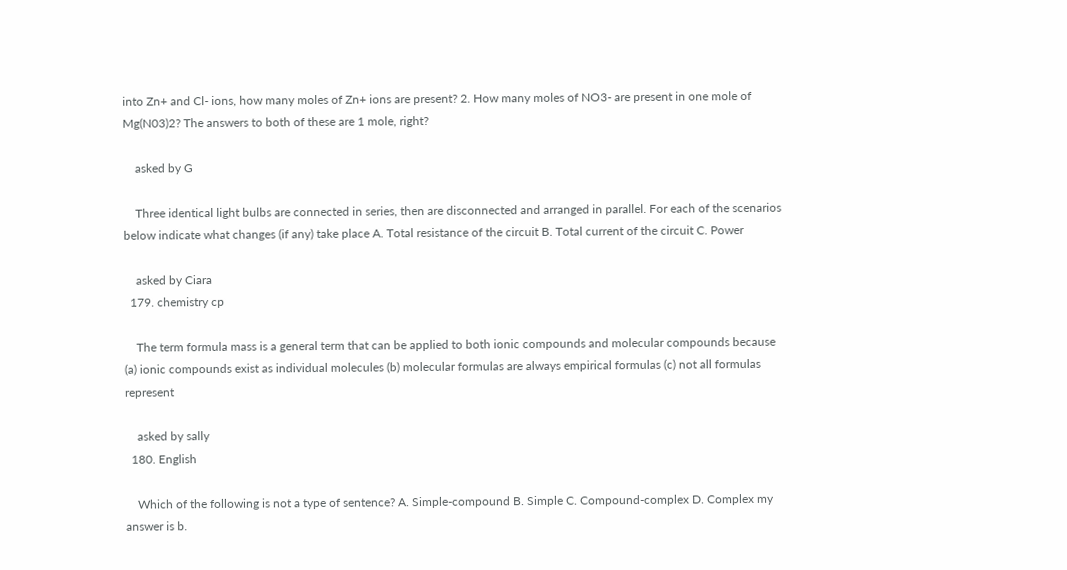into Zn+ and Cl- ions, how many moles of Zn+ ions are present? 2. How many moles of NO3- are present in one mole of Mg(N03)2? The answers to both of these are 1 mole, right?

    asked by G

    Three identical light bulbs are connected in series, then are disconnected and arranged in parallel. For each of the scenarios below indicate what changes (if any) take place A. Total resistance of the circuit B. Total current of the circuit C. Power

    asked by Ciara
  179. chemistry cp

    The term formula mass is a general term that can be applied to both ionic compounds and molecular compounds because (a) ionic compounds exist as individual molecules (b) molecular formulas are always empirical formulas (c) not all formulas represent

    asked by sally
  180. English

    Which of the following is not a type of sentence? A. Simple-compound B. Simple C. Compound-complex D. Complex my answer is b.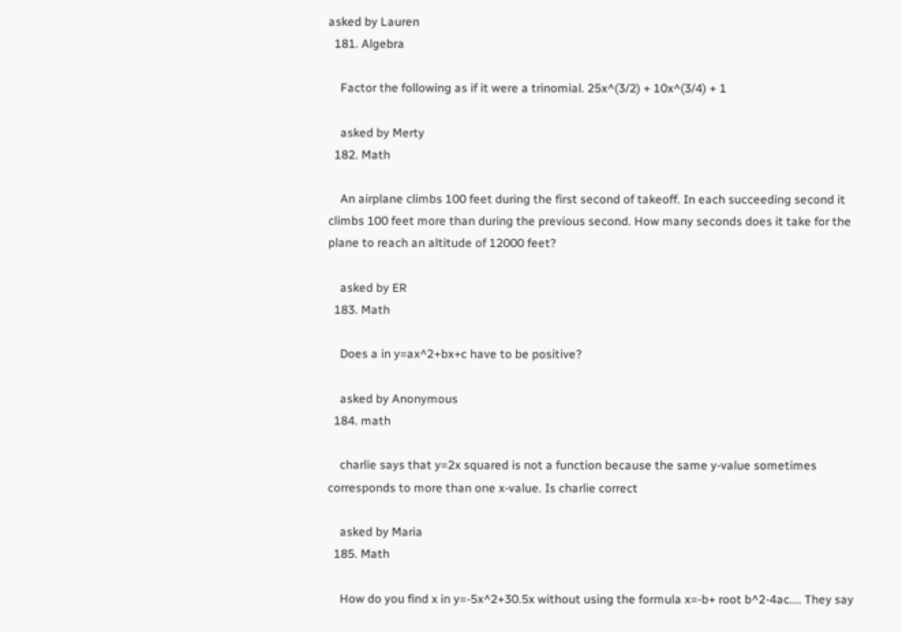asked by Lauren
  181. Algebra

    Factor the following as if it were a trinomial. 25x^(3/2) + 10x^(3/4) + 1

    asked by Merty
  182. Math

    An airplane climbs 100 feet during the first second of takeoff. In each succeeding second it climbs 100 feet more than during the previous second. How many seconds does it take for the plane to reach an altitude of 12000 feet?

    asked by ER
  183. Math

    Does a in y=ax^2+bx+c have to be positive?

    asked by Anonymous
  184. math

    charlie says that y=2x squared is not a function because the same y-value sometimes corresponds to more than one x-value. Is charlie correct

    asked by Maria
  185. Math

    How do you find x in y=-5x^2+30.5x without using the formula x=-b+ root b^2-4ac.... They say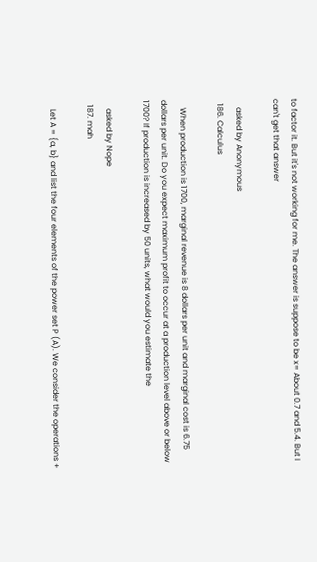to factor it. But it's not working for me. The answer is suppose to be x= About 0.7 and 5.4. But I can't get that answer

    asked by Anonymous
  186. Calculus

    When production is 1700, marginal revenue is 8 dollars per unit and marginal cost is 6.75 dollars per unit. Do you expect maximum profit to occur at a production level above or below 1700? If production is increased by 50 units, what would you estimate the

    asked by Nope
  187. mah

    Let A = {a, b} and list the four elements of the power set P (A). We consider the operations +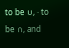to be ∪, · to be ∩, and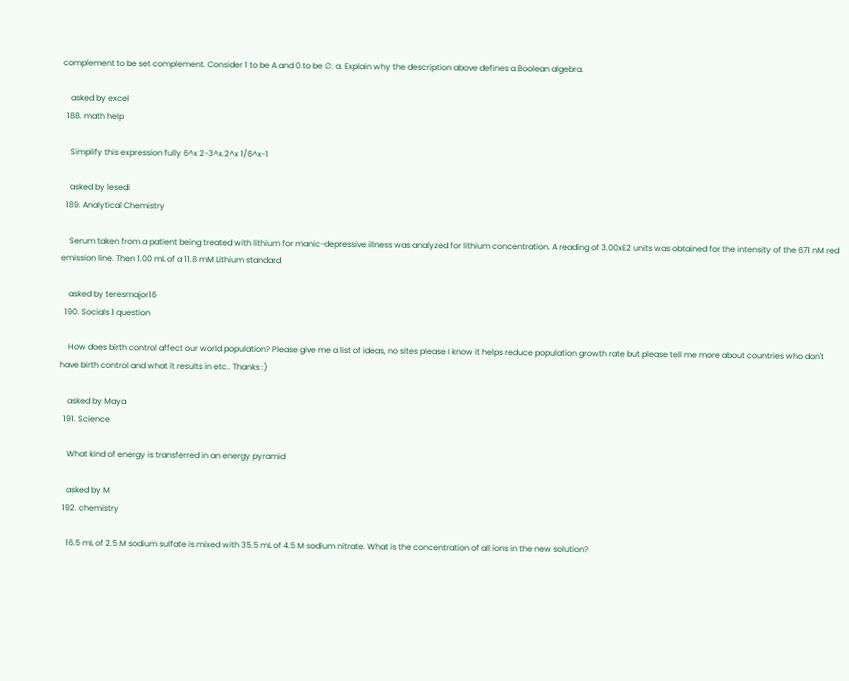complement to be set complement. Consider 1 to be A and 0 to be ∅. a. Explain why the description above defines a Boolean algebra.

    asked by excel
  188. math help

    Simplify this expression fully 6^x 2-3^x.2^x 1/6^x-1

    asked by lesedi
  189. Analytical Chemistry

    Serum taken from a patient being treated with lithium for manic-depressive illness was analyzed for lithium concentration. A reading of 3.00xE2 units was obtained for the intensity of the 671 nM red emission line. Then 1.00 mL of a 11.8 mM Lithium standard

    asked by teresmajor16
  190. Socials 1 question

    How does birth control affect our world population? Please give me a list of ideas, no sites please I know it helps reduce population growth rate but please tell me more about countries who don't have birth control and what it results in etc.. Thanks :)

    asked by Maya
  191. Science

    What kind of energy is transferred in an energy pyramid

    asked by M
  192. chemistry

    16.5 mL of 2.5 M sodium sulfate is mixed with 35.5 mL of 4.5 M sodium nitrate. What is the concentration of all ions in the new solution?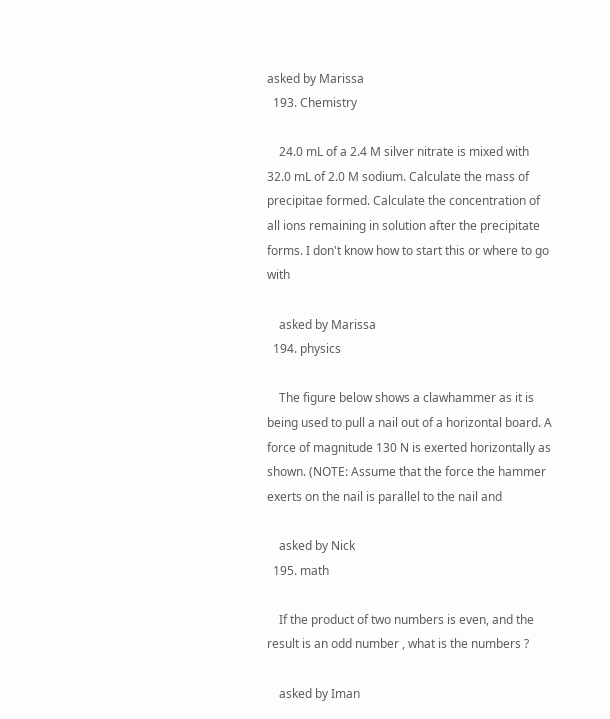asked by Marissa
  193. Chemistry

    24.0 mL of a 2.4 M silver nitrate is mixed with 32.0 mL of 2.0 M sodium. Calculate the mass of precipitae formed. Calculate the concentration of all ions remaining in solution after the precipitate forms. I don't know how to start this or where to go with

    asked by Marissa
  194. physics

    The figure below shows a clawhammer as it is being used to pull a nail out of a horizontal board. A force of magnitude 130 N is exerted horizontally as shown. (NOTE: Assume that the force the hammer exerts on the nail is parallel to the nail and

    asked by Nick
  195. math

    If the product of two numbers is even, and the result is an odd number , what is the numbers ?

    asked by Iman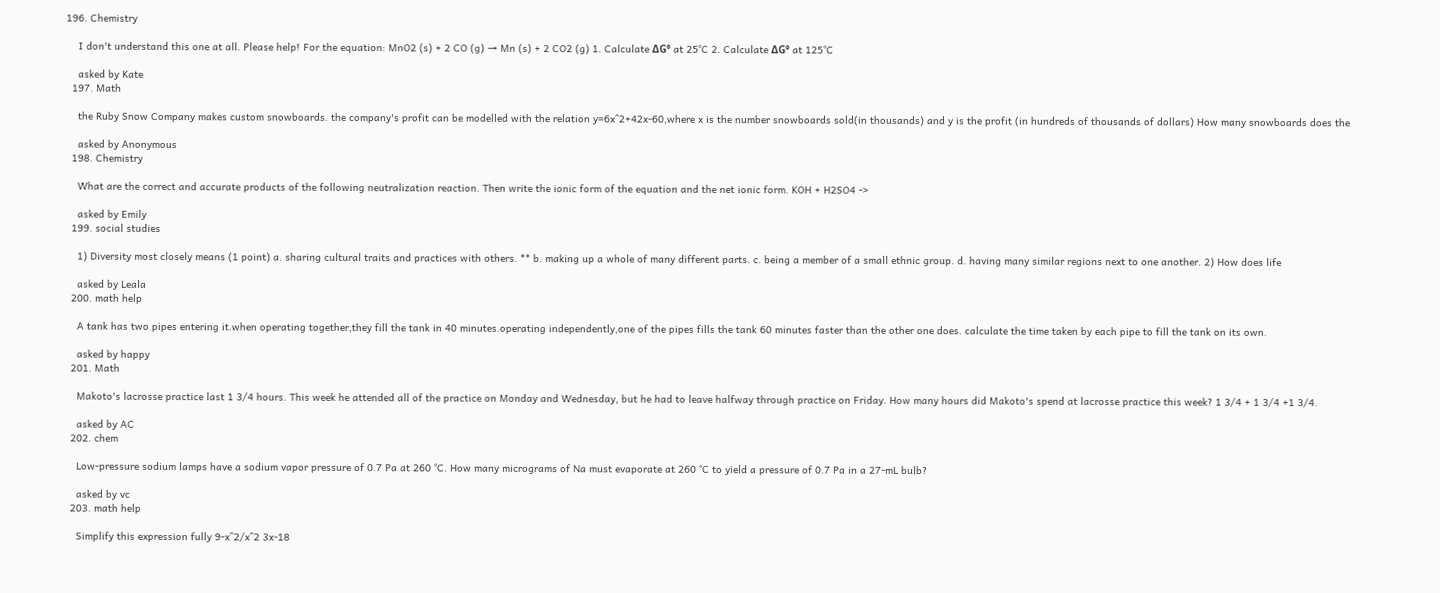196. Chemistry

    I don't understand this one at all. Please help! For the equation: MnO2 (s) + 2 CO (g) → Mn (s) + 2 CO2 (g) 1. Calculate ΔG° at 25°C 2. Calculate ΔG° at 125°C

    asked by Kate
  197. Math

    the Ruby Snow Company makes custom snowboards. the company's profit can be modelled with the relation y=6x^2+42x-60,where x is the number snowboards sold(in thousands) and y is the profit (in hundreds of thousands of dollars) How many snowboards does the

    asked by Anonymous
  198. Chemistry

    What are the correct and accurate products of the following neutralization reaction. Then write the ionic form of the equation and the net ionic form. KOH + H2SO4 ->

    asked by Emily
  199. social studies

    1) Diversity most closely means (1 point) a. sharing cultural traits and practices with others. ** b. making up a whole of many different parts. c. being a member of a small ethnic group. d. having many similar regions next to one another. 2) How does life

    asked by Leala
  200. math help

    A tank has two pipes entering it.when operating together,they fill the tank in 40 minutes.operating independently,one of the pipes fills the tank 60 minutes faster than the other one does. calculate the time taken by each pipe to fill the tank on its own.

    asked by happy
  201. Math

    Makoto's lacrosse practice last 1 3/4 hours. This week he attended all of the practice on Monday and Wednesday, but he had to leave halfway through practice on Friday. How many hours did Makoto's spend at lacrosse practice this week? 1 3/4 + 1 3/4 +1 3/4.

    asked by AC
  202. chem

    Low-pressure sodium lamps have a sodium vapor pressure of 0.7 Pa at 260 °C. How many micrograms of Na must evaporate at 260 °C to yield a pressure of 0.7 Pa in a 27-mL bulb?

    asked by vc
  203. math help

    Simplify this expression fully 9-x^2/x^2 3x-18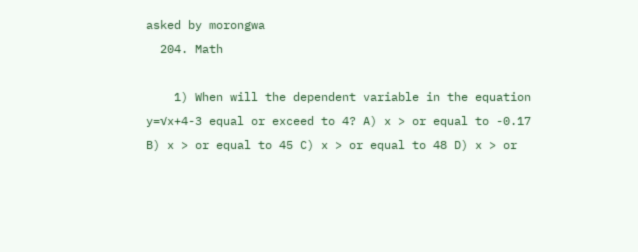asked by morongwa
  204. Math

    1) When will the dependent variable in the equation y=√x+4-3 equal or exceed to 4? A) x > or equal to -0.17 B) x > or equal to 45 C) x > or equal to 48 D) x > or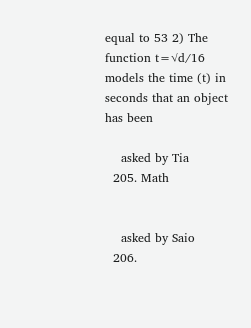equal to 53 2) The function t=√d/16 models the time (t) in seconds that an object has been

    asked by Tia
  205. Math


    asked by Saio
  206.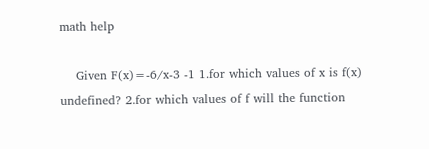math help

    Given F(x)=-6/x-3 -1 1.for which values of x is f(x) undefined? 2.for which values of f will the function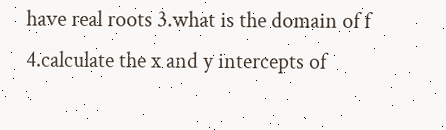have real roots 3.what is the domain of f 4.calculate the x and y intercepts of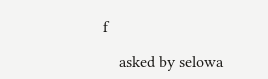f

    asked by selowa